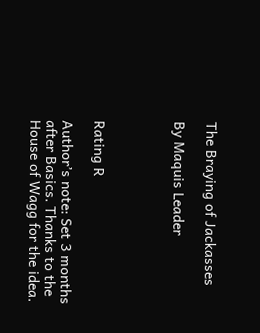The Braying of Jackasses

By Maquis Leader




Rating R

Author’s note: Set 3 months after Basics. Thanks to the House of Wagg for the idea.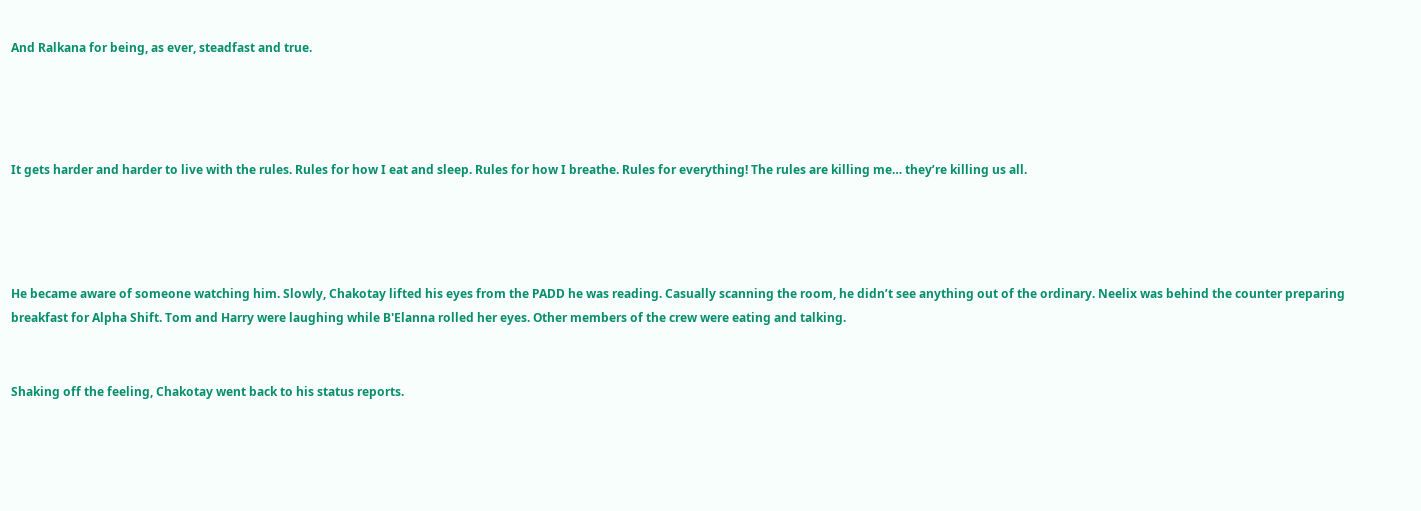And Ralkana for being, as ever, steadfast and true.




It gets harder and harder to live with the rules. Rules for how I eat and sleep. Rules for how I breathe. Rules for everything! The rules are killing me… they’re killing us all.




He became aware of someone watching him. Slowly, Chakotay lifted his eyes from the PADD he was reading. Casually scanning the room, he didn’t see anything out of the ordinary. Neelix was behind the counter preparing breakfast for Alpha Shift. Tom and Harry were laughing while B'Elanna rolled her eyes. Other members of the crew were eating and talking.


Shaking off the feeling, Chakotay went back to his status reports.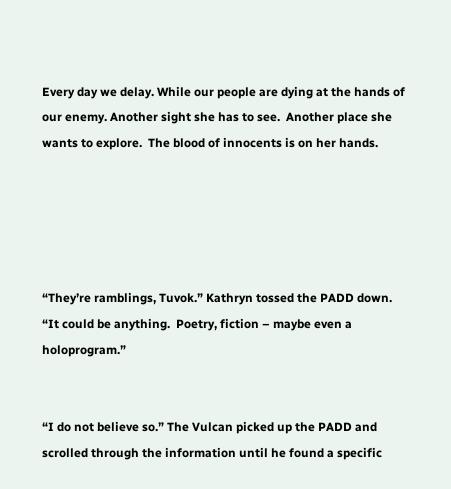Every day we delay. While our people are dying at the hands of our enemy. Another sight she has to see.  Another place she wants to explore.  The blood of innocents is on her hands.





“They’re ramblings, Tuvok.” Kathryn tossed the PADD down. “It could be anything.  Poetry, fiction – maybe even a holoprogram.”


“I do not believe so.” The Vulcan picked up the PADD and scrolled through the information until he found a specific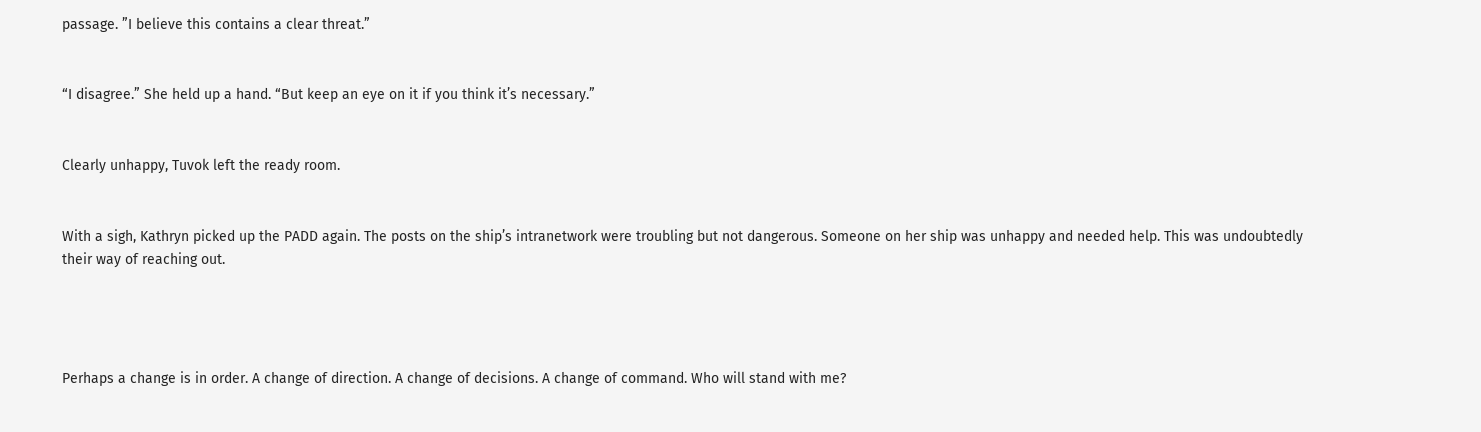passage. ”I believe this contains a clear threat.”


“I disagree.” She held up a hand. “But keep an eye on it if you think it’s necessary.”


Clearly unhappy, Tuvok left the ready room.


With a sigh, Kathryn picked up the PADD again. The posts on the ship’s intranetwork were troubling but not dangerous. Someone on her ship was unhappy and needed help. This was undoubtedly their way of reaching out.




Perhaps a change is in order. A change of direction. A change of decisions. A change of command. Who will stand with me?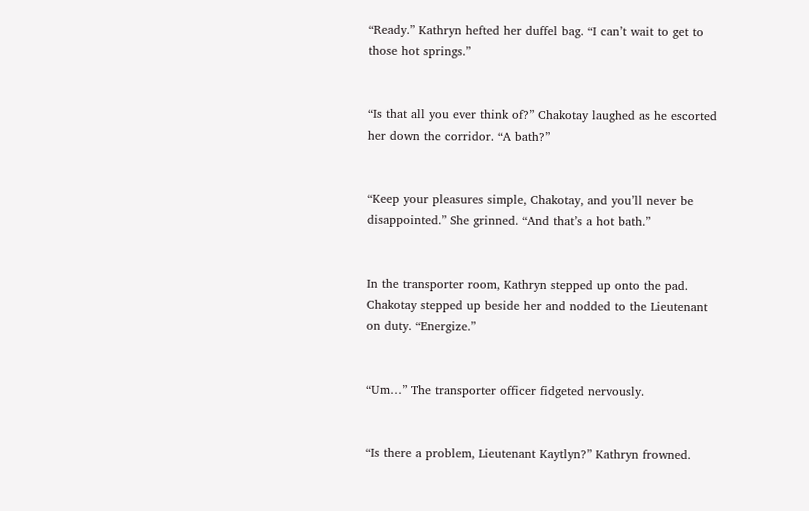“Ready.” Kathryn hefted her duffel bag. “I can’t wait to get to those hot springs.”


“Is that all you ever think of?” Chakotay laughed as he escorted her down the corridor. “A bath?”


“Keep your pleasures simple, Chakotay, and you’ll never be disappointed.” She grinned. “And that’s a hot bath.”


In the transporter room, Kathryn stepped up onto the pad. Chakotay stepped up beside her and nodded to the Lieutenant on duty. “Energize.”


“Um…” The transporter officer fidgeted nervously.


“Is there a problem, Lieutenant Kaytlyn?” Kathryn frowned.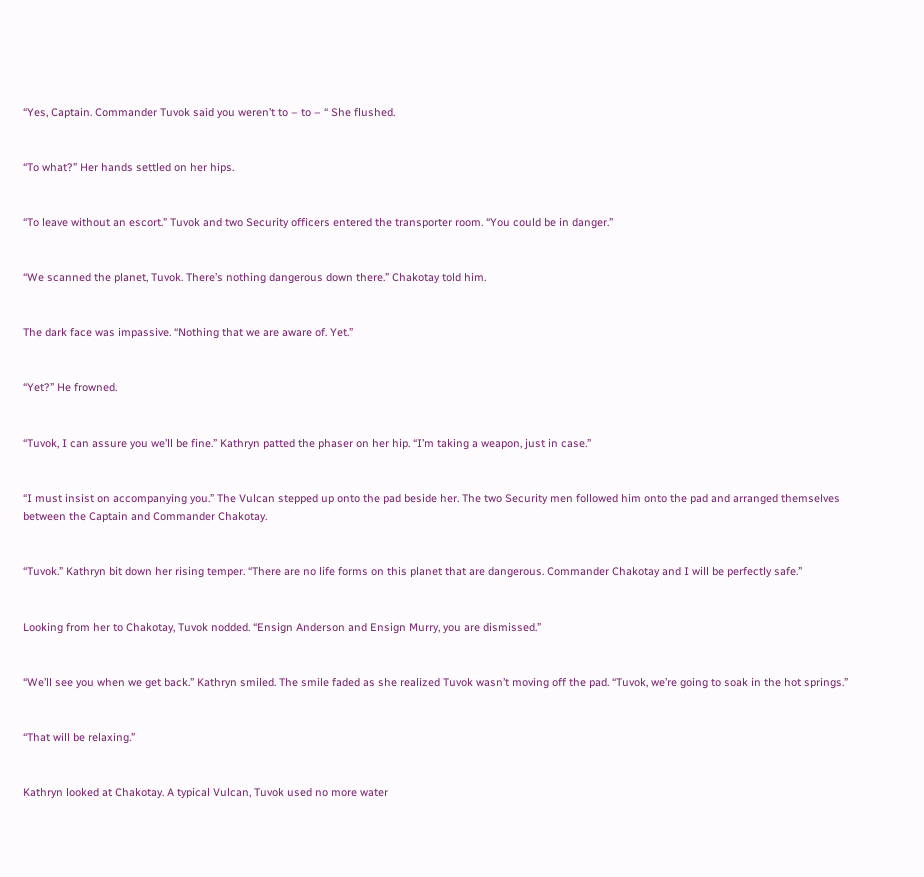“Yes, Captain. Commander Tuvok said you weren’t to – to – “ She flushed.


“To what?” Her hands settled on her hips.


“To leave without an escort.” Tuvok and two Security officers entered the transporter room. “You could be in danger.”


“We scanned the planet, Tuvok. There’s nothing dangerous down there.” Chakotay told him.


The dark face was impassive. “Nothing that we are aware of. Yet.”


“Yet?” He frowned.


“Tuvok, I can assure you we’ll be fine.” Kathryn patted the phaser on her hip. “I’m taking a weapon, just in case.”


“I must insist on accompanying you.” The Vulcan stepped up onto the pad beside her. The two Security men followed him onto the pad and arranged themselves between the Captain and Commander Chakotay.


“Tuvok.” Kathryn bit down her rising temper. “There are no life forms on this planet that are dangerous. Commander Chakotay and I will be perfectly safe.”


Looking from her to Chakotay, Tuvok nodded. “Ensign Anderson and Ensign Murry, you are dismissed.”


“We’ll see you when we get back.” Kathryn smiled. The smile faded as she realized Tuvok wasn’t moving off the pad. “Tuvok, we’re going to soak in the hot springs.”


“That will be relaxing.”


Kathryn looked at Chakotay. A typical Vulcan, Tuvok used no more water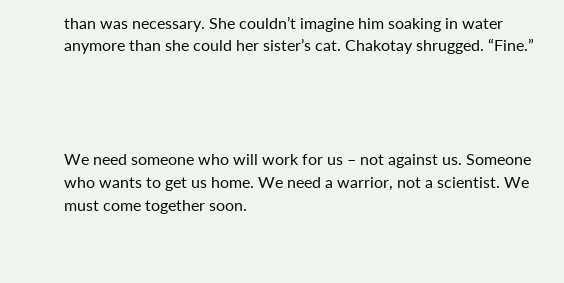than was necessary. She couldn’t imagine him soaking in water anymore than she could her sister’s cat. Chakotay shrugged. “Fine.”




We need someone who will work for us – not against us. Someone who wants to get us home. We need a warrior, not a scientist. We must come together soon.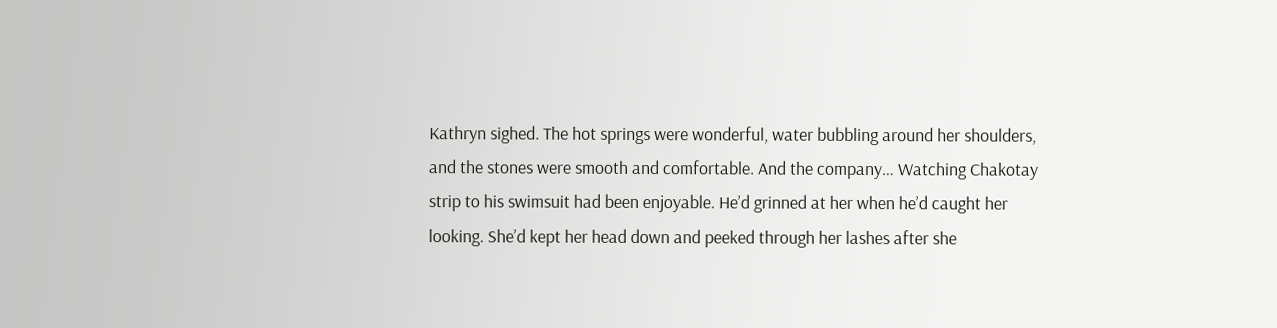Kathryn sighed. The hot springs were wonderful, water bubbling around her shoulders, and the stones were smooth and comfortable. And the company… Watching Chakotay strip to his swimsuit had been enjoyable. He’d grinned at her when he’d caught her looking. She’d kept her head down and peeked through her lashes after she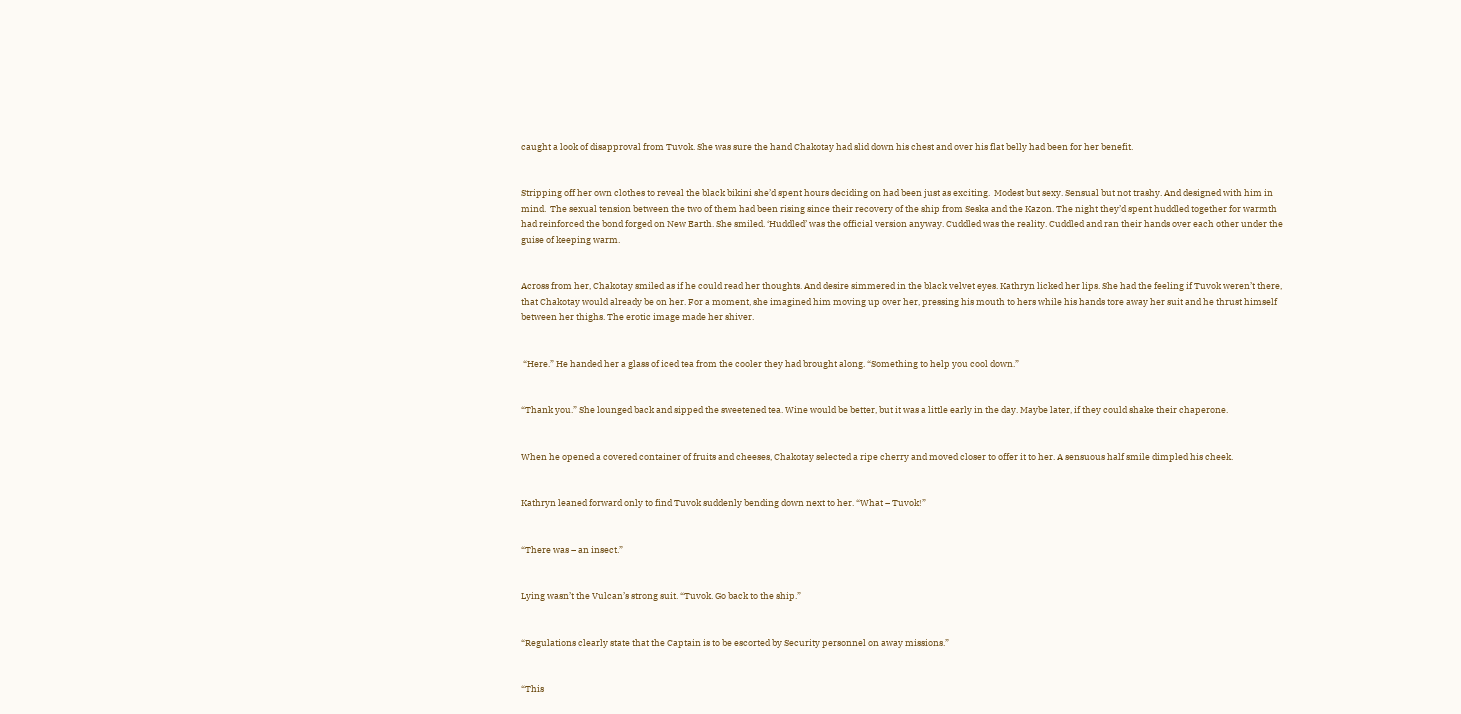caught a look of disapproval from Tuvok. She was sure the hand Chakotay had slid down his chest and over his flat belly had been for her benefit.


Stripping off her own clothes to reveal the black bikini she’d spent hours deciding on had been just as exciting.  Modest but sexy. Sensual but not trashy. And designed with him in mind.  The sexual tension between the two of them had been rising since their recovery of the ship from Seska and the Kazon. The night they’d spent huddled together for warmth had reinforced the bond forged on New Earth. She smiled. ‘Huddled’ was the official version anyway. Cuddled was the reality. Cuddled and ran their hands over each other under the guise of keeping warm.


Across from her, Chakotay smiled as if he could read her thoughts. And desire simmered in the black velvet eyes. Kathryn licked her lips. She had the feeling if Tuvok weren’t there, that Chakotay would already be on her. For a moment, she imagined him moving up over her, pressing his mouth to hers while his hands tore away her suit and he thrust himself between her thighs. The erotic image made her shiver.


 “Here.” He handed her a glass of iced tea from the cooler they had brought along. “Something to help you cool down.”


“Thank you.” She lounged back and sipped the sweetened tea. Wine would be better, but it was a little early in the day. Maybe later, if they could shake their chaperone.


When he opened a covered container of fruits and cheeses, Chakotay selected a ripe cherry and moved closer to offer it to her. A sensuous half smile dimpled his cheek.


Kathryn leaned forward only to find Tuvok suddenly bending down next to her. “What – Tuvok!”


“There was – an insect.”


Lying wasn’t the Vulcan’s strong suit. “Tuvok. Go back to the ship.”


“Regulations clearly state that the Captain is to be escorted by Security personnel on away missions.”


“This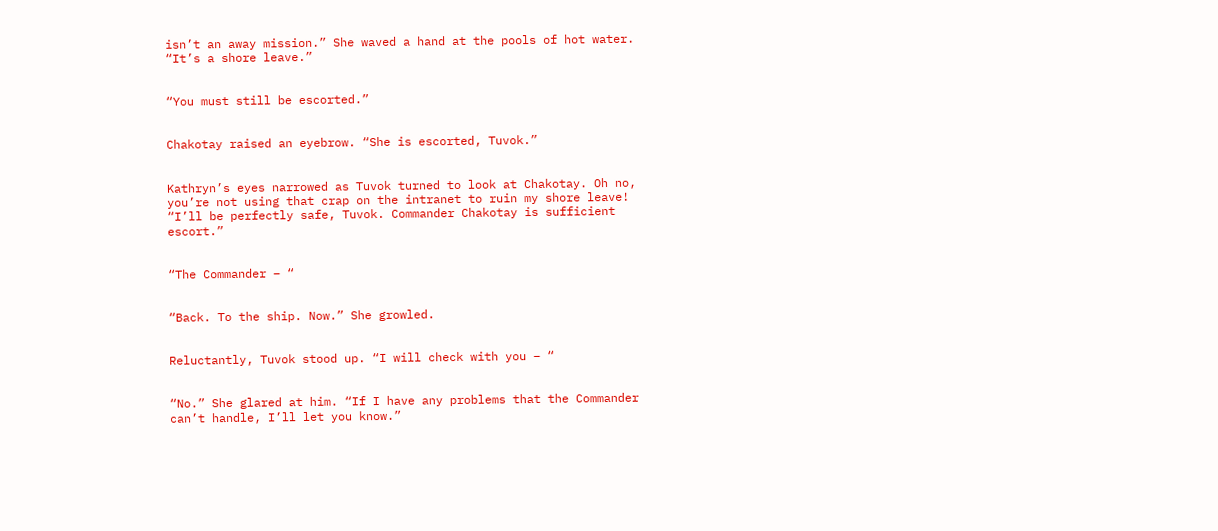isn’t an away mission.” She waved a hand at the pools of hot water. “It’s a shore leave.”


“You must still be escorted.”


Chakotay raised an eyebrow. “She is escorted, Tuvok.”


Kathryn’s eyes narrowed as Tuvok turned to look at Chakotay. Oh no, you’re not using that crap on the intranet to ruin my shore leave! “I’ll be perfectly safe, Tuvok. Commander Chakotay is sufficient escort.”


“The Commander – “


“Back. To the ship. Now.” She growled.


Reluctantly, Tuvok stood up. “I will check with you – “


“No.” She glared at him. “If I have any problems that the Commander can’t handle, I’ll let you know.”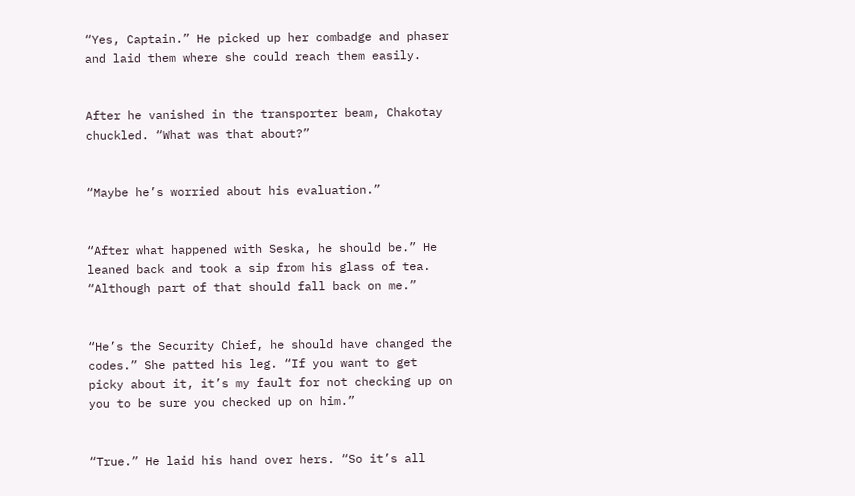“Yes, Captain.” He picked up her combadge and phaser and laid them where she could reach them easily.


After he vanished in the transporter beam, Chakotay chuckled. “What was that about?”


“Maybe he’s worried about his evaluation.”


“After what happened with Seska, he should be.” He leaned back and took a sip from his glass of tea. “Although part of that should fall back on me.”


“He’s the Security Chief, he should have changed the codes.” She patted his leg. “If you want to get picky about it, it’s my fault for not checking up on you to be sure you checked up on him.”


“True.” He laid his hand over hers. “So it’s all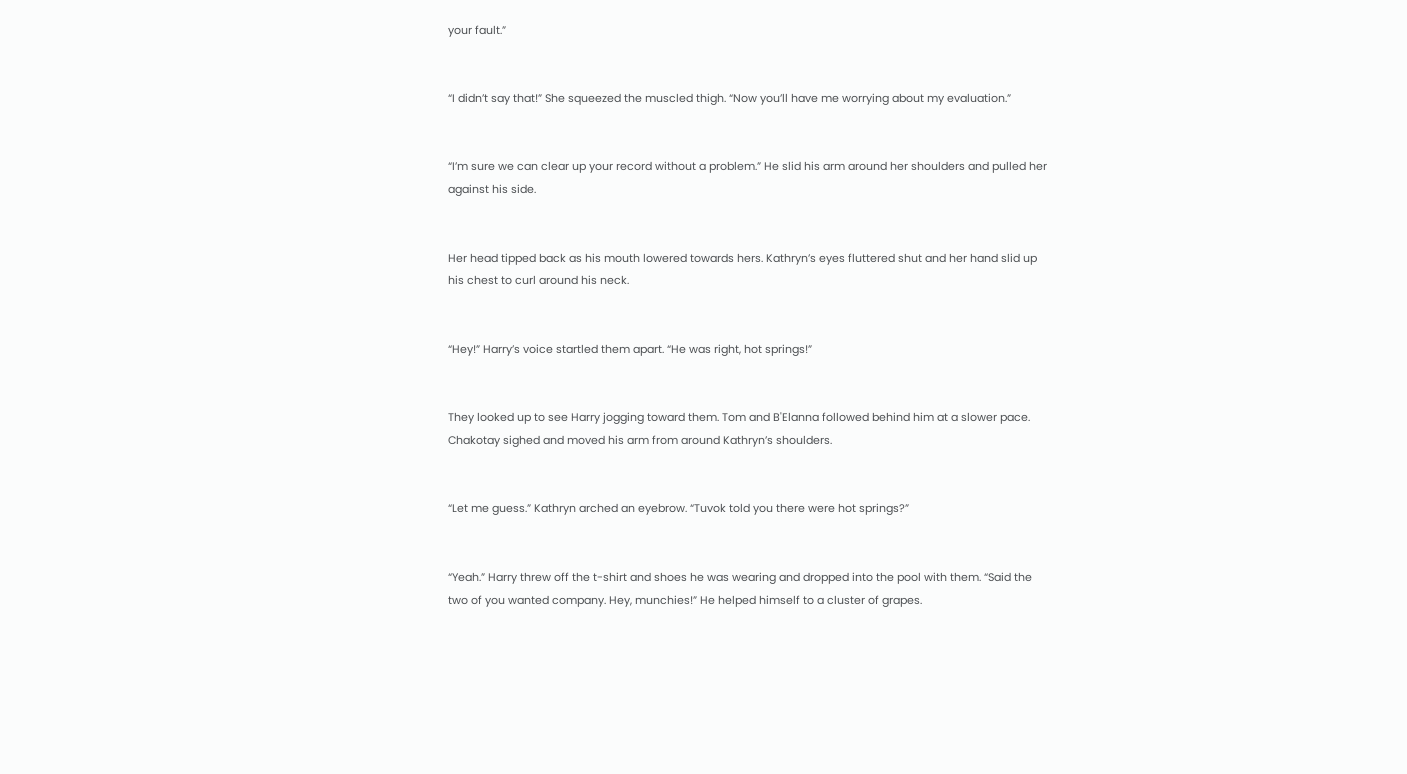your fault.”


“I didn’t say that!” She squeezed the muscled thigh. “Now you’ll have me worrying about my evaluation.”


“I’m sure we can clear up your record without a problem.” He slid his arm around her shoulders and pulled her against his side.


Her head tipped back as his mouth lowered towards hers. Kathryn’s eyes fluttered shut and her hand slid up his chest to curl around his neck.


“Hey!” Harry’s voice startled them apart. “He was right, hot springs!”


They looked up to see Harry jogging toward them. Tom and B'Elanna followed behind him at a slower pace. Chakotay sighed and moved his arm from around Kathryn’s shoulders.


“Let me guess.” Kathryn arched an eyebrow. “Tuvok told you there were hot springs?”


“Yeah.” Harry threw off the t-shirt and shoes he was wearing and dropped into the pool with them. “Said the two of you wanted company. Hey, munchies!” He helped himself to a cluster of grapes.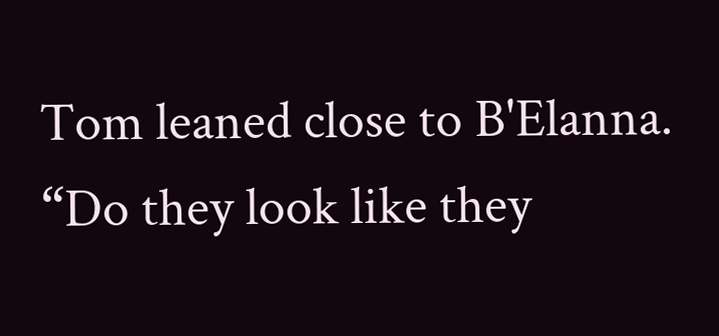Tom leaned close to B'Elanna. “Do they look like they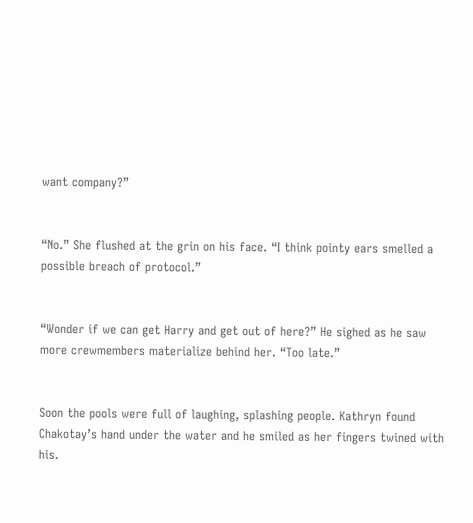want company?”


“No.” She flushed at the grin on his face. “I think pointy ears smelled a possible breach of protocol.”


“Wonder if we can get Harry and get out of here?” He sighed as he saw more crewmembers materialize behind her. “Too late.”


Soon the pools were full of laughing, splashing people. Kathryn found Chakotay’s hand under the water and he smiled as her fingers twined with his.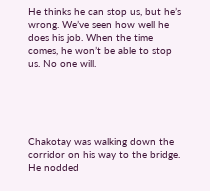He thinks he can stop us, but he’s wrong. We’ve seen how well he does his job. When the time comes, he won’t be able to stop us. No one will.





Chakotay was walking down the corridor on his way to the bridge. He nodded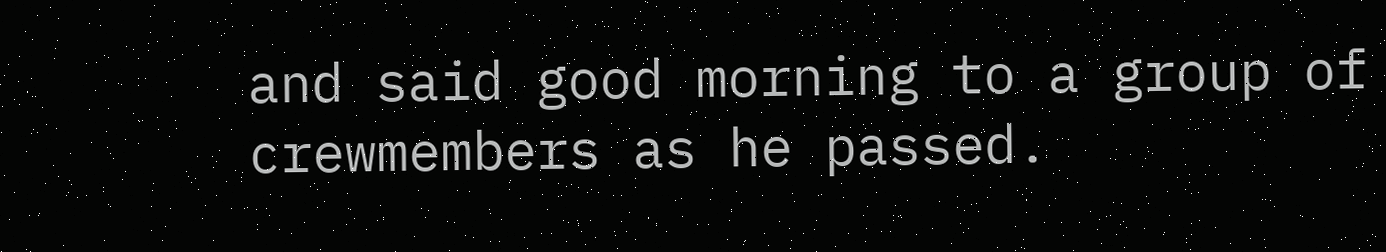and said good morning to a group of crewmembers as he passed.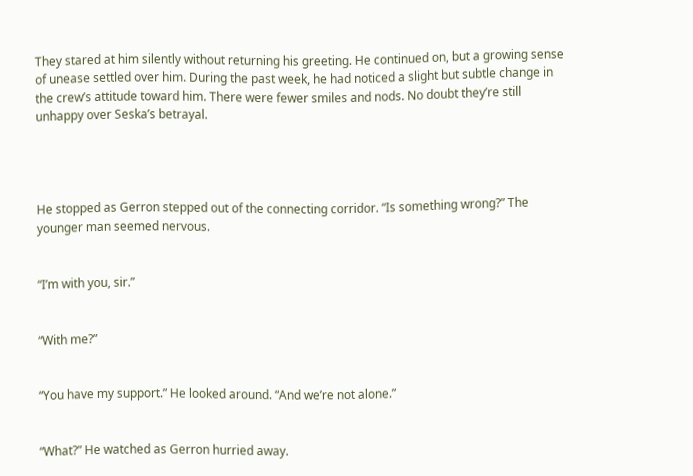They stared at him silently without returning his greeting. He continued on, but a growing sense of unease settled over him. During the past week, he had noticed a slight but subtle change in the crew’s attitude toward him. There were fewer smiles and nods. No doubt they’re still unhappy over Seska’s betrayal.




He stopped as Gerron stepped out of the connecting corridor. “Is something wrong?” The younger man seemed nervous.


“I’m with you, sir.”


“With me?”


“You have my support.” He looked around. “And we’re not alone.”


“What?” He watched as Gerron hurried away.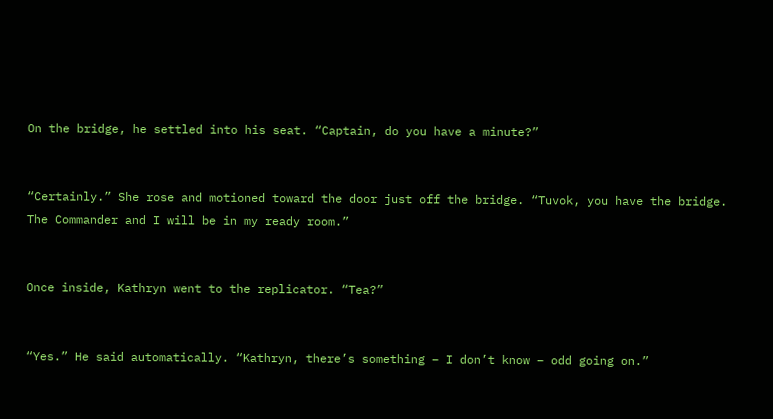On the bridge, he settled into his seat. “Captain, do you have a minute?”


“Certainly.” She rose and motioned toward the door just off the bridge. “Tuvok, you have the bridge. The Commander and I will be in my ready room.”


Once inside, Kathryn went to the replicator. “Tea?”


“Yes.” He said automatically. “Kathryn, there’s something – I don’t know – odd going on.”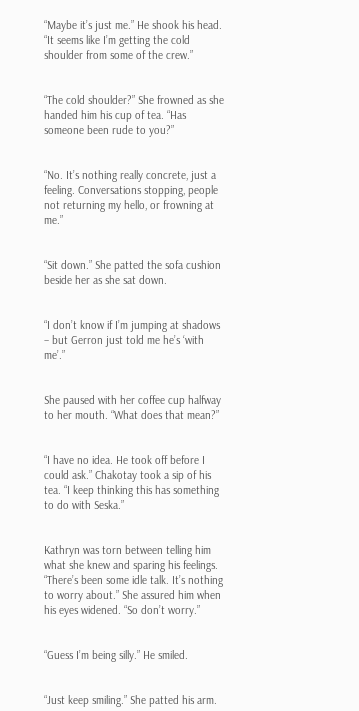“Maybe it’s just me.” He shook his head. “It seems like I’m getting the cold shoulder from some of the crew.”


“The cold shoulder?” She frowned as she handed him his cup of tea. “Has someone been rude to you?”


“No. It’s nothing really concrete, just a feeling. Conversations stopping, people not returning my hello, or frowning at me.”


“Sit down.” She patted the sofa cushion beside her as she sat down.


“I don’t know if I’m jumping at shadows – but Gerron just told me he’s ‘with me’.”


She paused with her coffee cup halfway to her mouth. “What does that mean?”


“I have no idea. He took off before I could ask.” Chakotay took a sip of his tea. “I keep thinking this has something to do with Seska.”


Kathryn was torn between telling him what she knew and sparing his feelings. “There’s been some idle talk. It’s nothing to worry about.” She assured him when his eyes widened. “So don’t worry.”


“Guess I’m being silly.” He smiled.


“Just keep smiling.” She patted his arm.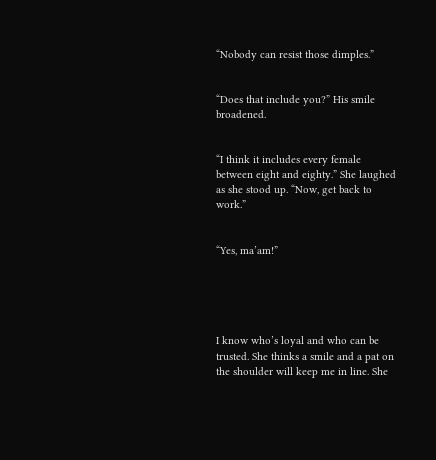“Nobody can resist those dimples.”


“Does that include you?” His smile broadened.


“I think it includes every female between eight and eighty.” She laughed as she stood up. “Now, get back to work.”


“Yes, ma’am!”





I know who’s loyal and who can be trusted. She thinks a smile and a pat on the shoulder will keep me in line. She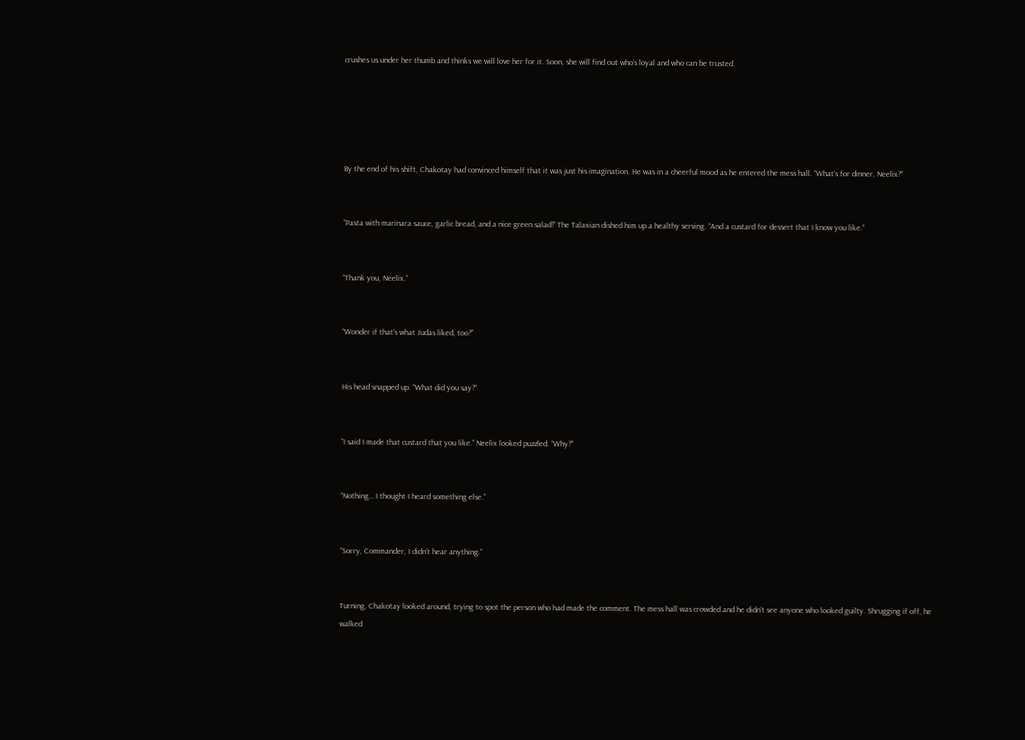crushes us under her thumb and thinks we will love her for it. Soon, she will find out who’s loyal and who can be trusted.





By the end of his shift, Chakotay had convinced himself that it was just his imagination. He was in a cheerful mood as he entered the mess hall. “What’s for dinner, Neelix?”


“Pasta with marinara sauce, garlic bread, and a nice green salad!” The Talaxian dished him up a healthy serving. “And a custard for dessert that I know you like.”


“Thank you, Neelix.”


“Wonder if that’s what Judas liked, too?”


His head snapped up. “What did you say?”


“I said I made that custard that you like.” Neelix looked puzzled. “Why?”


“Nothing… I thought I heard something else.”


“Sorry, Commander, I didn’t hear anything.”


Turning, Chakotay looked around, trying to spot the person who had made the comment. The mess hall was crowded and he didn’t see anyone who looked guilty. Shrugging if off, he walked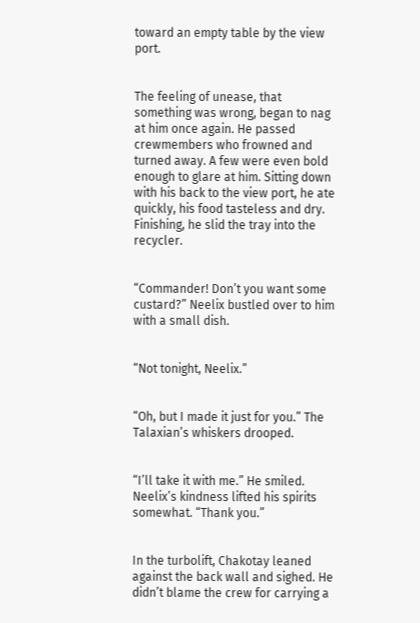toward an empty table by the view port.


The feeling of unease, that something was wrong, began to nag at him once again. He passed crewmembers who frowned and turned away. A few were even bold enough to glare at him. Sitting down with his back to the view port, he ate quickly, his food tasteless and dry.  Finishing, he slid the tray into the recycler.


“Commander! Don’t you want some custard?” Neelix bustled over to him with a small dish.


“Not tonight, Neelix.”


“Oh, but I made it just for you.” The Talaxian’s whiskers drooped.


“I’ll take it with me.” He smiled.  Neelix’s kindness lifted his spirits somewhat. “Thank you.”


In the turbolift, Chakotay leaned against the back wall and sighed. He didn’t blame the crew for carrying a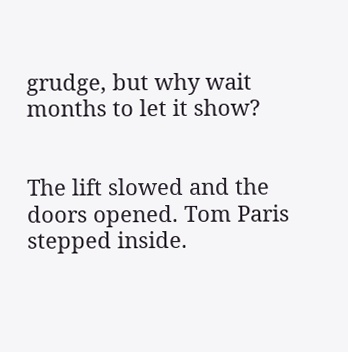grudge, but why wait months to let it show?


The lift slowed and the doors opened. Tom Paris stepped inside.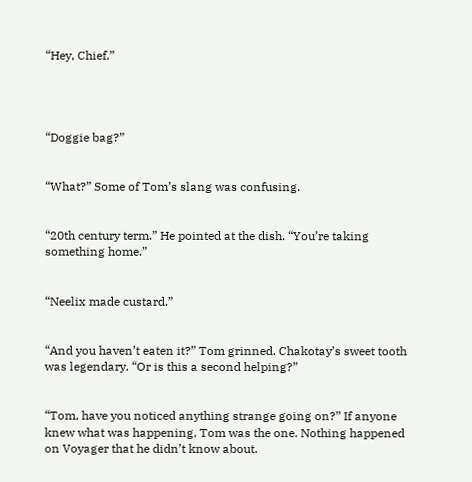“Hey, Chief.”




“Doggie bag?”


“What?” Some of Tom’s slang was confusing.


“20th century term.” He pointed at the dish. “You’re taking something home.”


“Neelix made custard.”


“And you haven’t eaten it?” Tom grinned. Chakotay’s sweet tooth was legendary. “Or is this a second helping?”


“Tom, have you noticed anything strange going on?” If anyone knew what was happening, Tom was the one. Nothing happened on Voyager that he didn’t know about.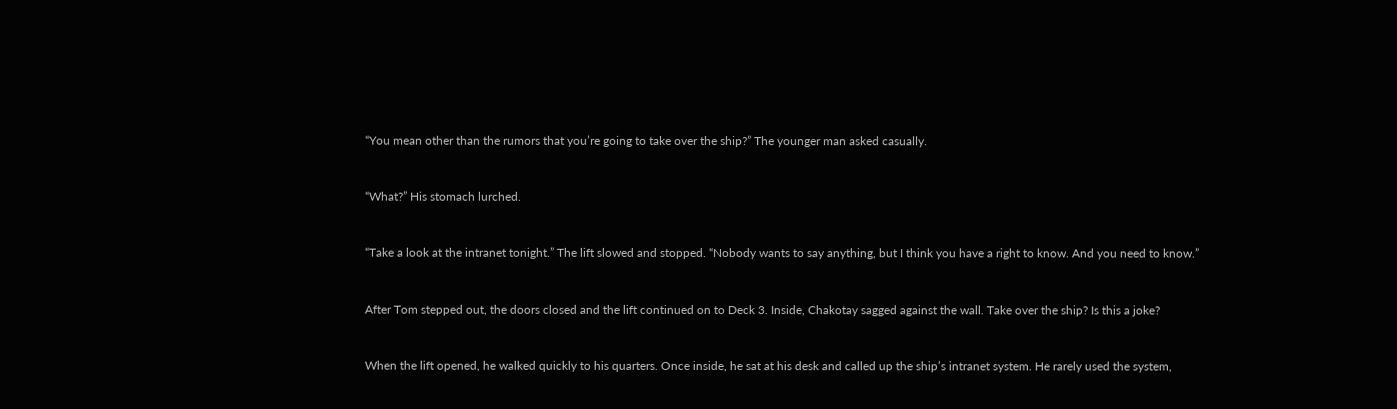“You mean other than the rumors that you’re going to take over the ship?” The younger man asked casually.


“What?” His stomach lurched.


“Take a look at the intranet tonight.” The lift slowed and stopped. “Nobody wants to say anything, but I think you have a right to know. And you need to know.”


After Tom stepped out, the doors closed and the lift continued on to Deck 3. Inside, Chakotay sagged against the wall. Take over the ship? Is this a joke?


When the lift opened, he walked quickly to his quarters. Once inside, he sat at his desk and called up the ship’s intranet system. He rarely used the system,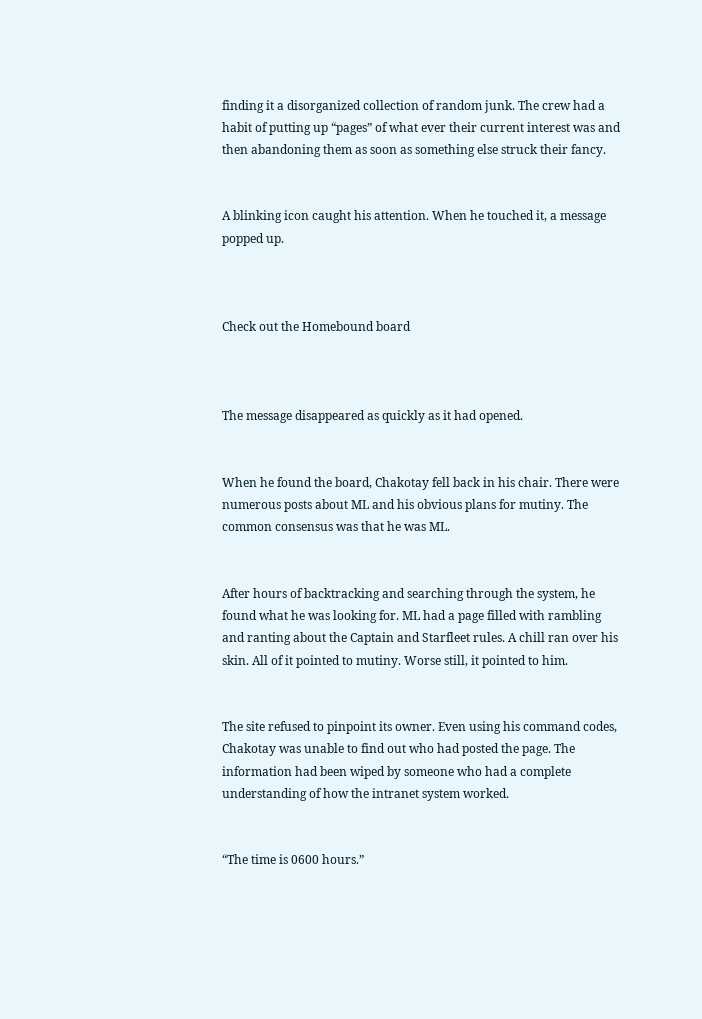finding it a disorganized collection of random junk. The crew had a habit of putting up “pages” of what ever their current interest was and then abandoning them as soon as something else struck their fancy.


A blinking icon caught his attention. When he touched it, a message popped up.



Check out the Homebound board



The message disappeared as quickly as it had opened.


When he found the board, Chakotay fell back in his chair. There were numerous posts about ML and his obvious plans for mutiny. The common consensus was that he was ML.


After hours of backtracking and searching through the system, he found what he was looking for. ML had a page filled with rambling and ranting about the Captain and Starfleet rules. A chill ran over his skin. All of it pointed to mutiny. Worse still, it pointed to him.


The site refused to pinpoint its owner. Even using his command codes, Chakotay was unable to find out who had posted the page. The information had been wiped by someone who had a complete understanding of how the intranet system worked.


“The time is 0600 hours.”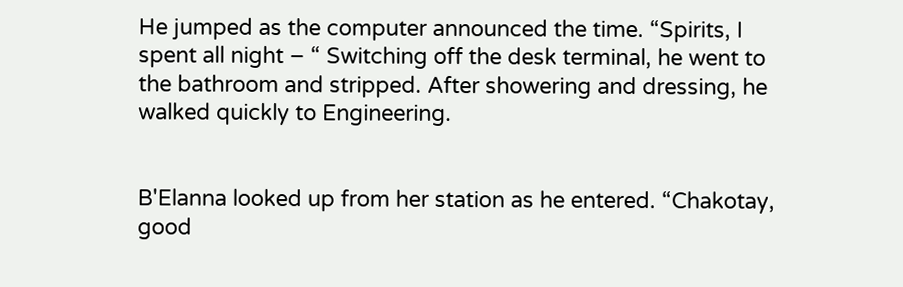He jumped as the computer announced the time. “Spirits, I spent all night – “ Switching off the desk terminal, he went to the bathroom and stripped. After showering and dressing, he walked quickly to Engineering.


B'Elanna looked up from her station as he entered. “Chakotay, good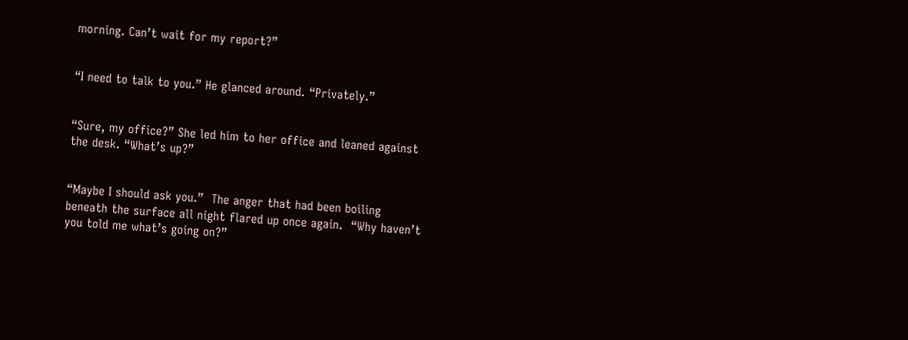morning. Can’t wait for my report?”


“I need to talk to you.” He glanced around. “Privately.”


“Sure, my office?” She led him to her office and leaned against the desk. “What’s up?”


“Maybe I should ask you.”  The anger that had been boiling beneath the surface all night flared up once again.  “Why haven’t you told me what’s going on?”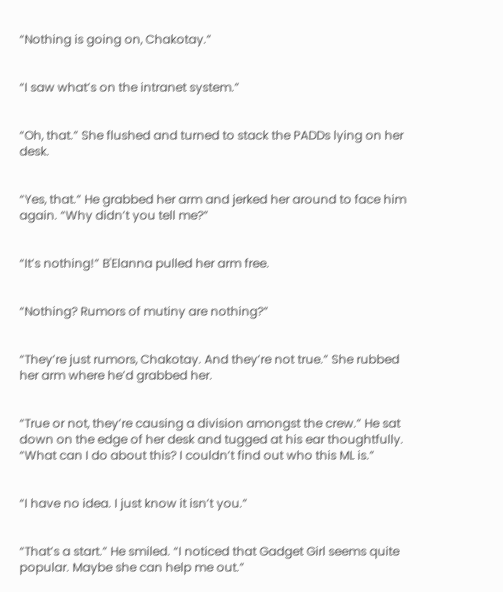“Nothing is going on, Chakotay.”


“I saw what’s on the intranet system.”


“Oh, that.” She flushed and turned to stack the PADDs lying on her desk.


“Yes, that.” He grabbed her arm and jerked her around to face him again. “Why didn’t you tell me?”


“It’s nothing!” B'Elanna pulled her arm free.


“Nothing? Rumors of mutiny are nothing?”


“They’re just rumors, Chakotay. And they’re not true.” She rubbed her arm where he’d grabbed her.


“True or not, they’re causing a division amongst the crew.” He sat down on the edge of her desk and tugged at his ear thoughtfully. “What can I do about this? I couldn’t find out who this ML is.”


“I have no idea. I just know it isn’t you.”


“That’s a start.” He smiled. “I noticed that Gadget Girl seems quite popular. Maybe she can help me out.”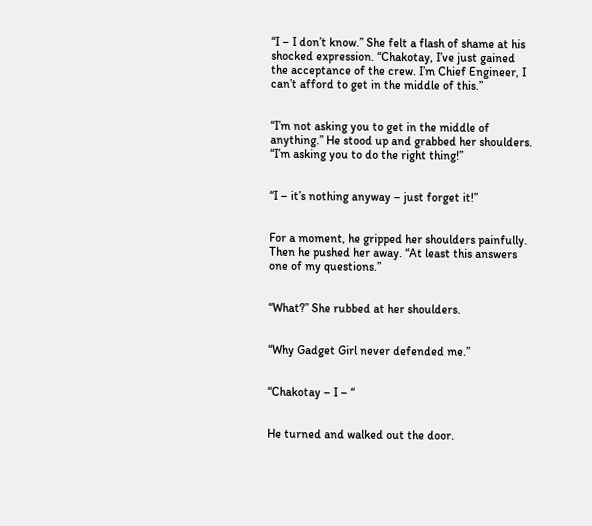“I – I don’t know.” She felt a flash of shame at his shocked expression. “Chakotay, I’ve just gained the acceptance of the crew. I’m Chief Engineer, I can’t afford to get in the middle of this.”


“I’m not asking you to get in the middle of anything.” He stood up and grabbed her shoulders. “I’m asking you to do the right thing!”


“I – it’s nothing anyway – just forget it!”


For a moment, he gripped her shoulders painfully. Then he pushed her away. “At least this answers one of my questions.”


“What?” She rubbed at her shoulders.


“Why Gadget Girl never defended me.”


“Chakotay – I – “


He turned and walked out the door.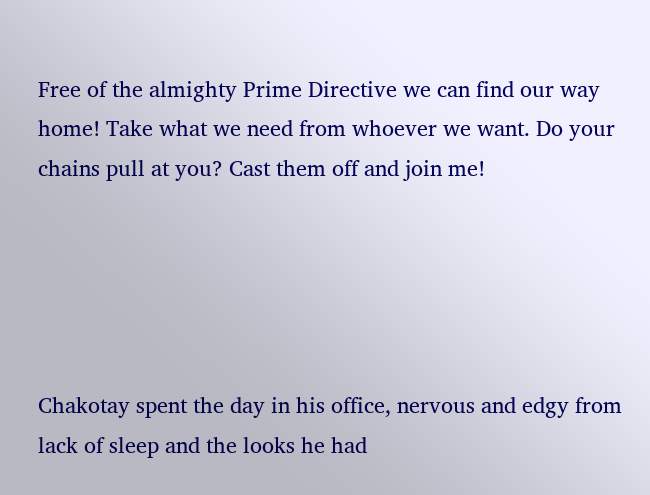Free of the almighty Prime Directive we can find our way home! Take what we need from whoever we want. Do your chains pull at you? Cast them off and join me!





Chakotay spent the day in his office, nervous and edgy from lack of sleep and the looks he had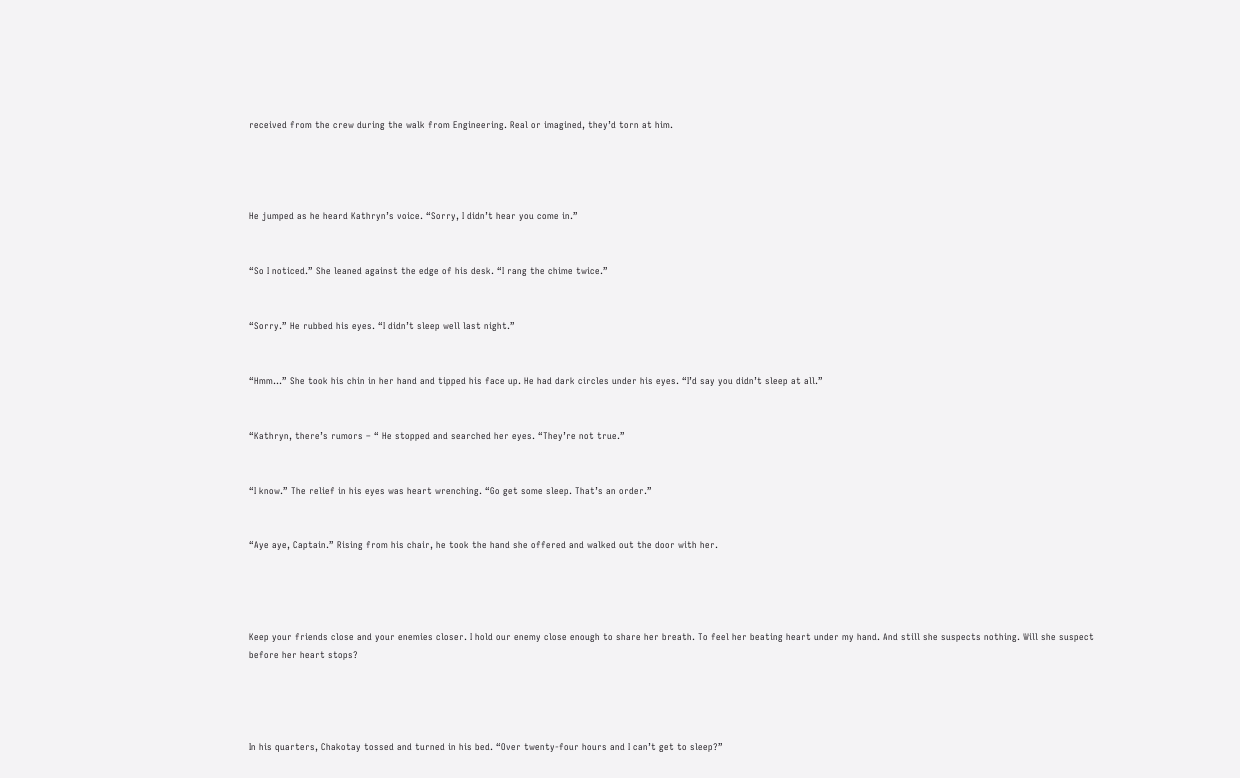received from the crew during the walk from Engineering. Real or imagined, they’d torn at him.




He jumped as he heard Kathryn’s voice. “Sorry, I didn’t hear you come in.”


“So I noticed.” She leaned against the edge of his desk. “I rang the chime twice.”


“Sorry.” He rubbed his eyes. “I didn’t sleep well last night.”


“Hmm…” She took his chin in her hand and tipped his face up. He had dark circles under his eyes. “I’d say you didn’t sleep at all.”


“Kathryn, there’s rumors – “ He stopped and searched her eyes. “They’re not true.”


“I know.” The relief in his eyes was heart wrenching. “Go get some sleep. That’s an order.”


“Aye aye, Captain.” Rising from his chair, he took the hand she offered and walked out the door with her.




Keep your friends close and your enemies closer. I hold our enemy close enough to share her breath. To feel her beating heart under my hand. And still she suspects nothing. Will she suspect before her heart stops?




In his quarters, Chakotay tossed and turned in his bed. “Over twenty-four hours and I can’t get to sleep?”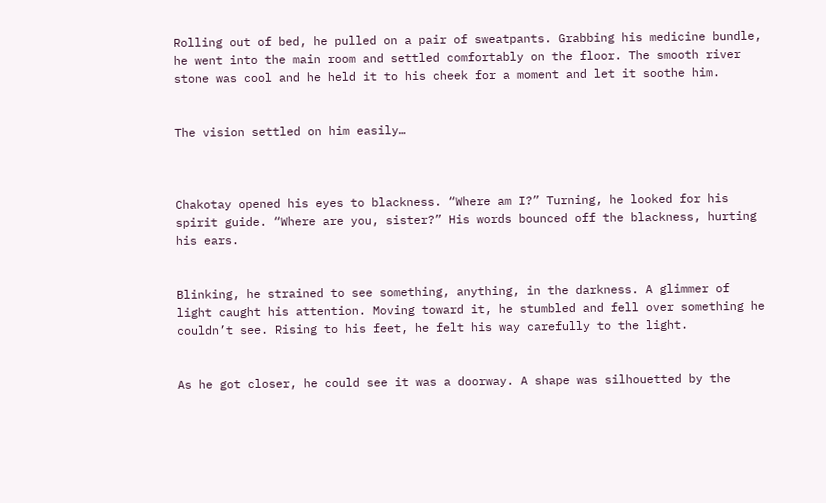Rolling out of bed, he pulled on a pair of sweatpants. Grabbing his medicine bundle, he went into the main room and settled comfortably on the floor. The smooth river stone was cool and he held it to his cheek for a moment and let it soothe him.


The vision settled on him easily…



Chakotay opened his eyes to blackness. “Where am I?” Turning, he looked for his spirit guide. “Where are you, sister?” His words bounced off the blackness, hurting his ears.


Blinking, he strained to see something, anything, in the darkness. A glimmer of light caught his attention. Moving toward it, he stumbled and fell over something he couldn’t see. Rising to his feet, he felt his way carefully to the light.


As he got closer, he could see it was a doorway. A shape was silhouetted by the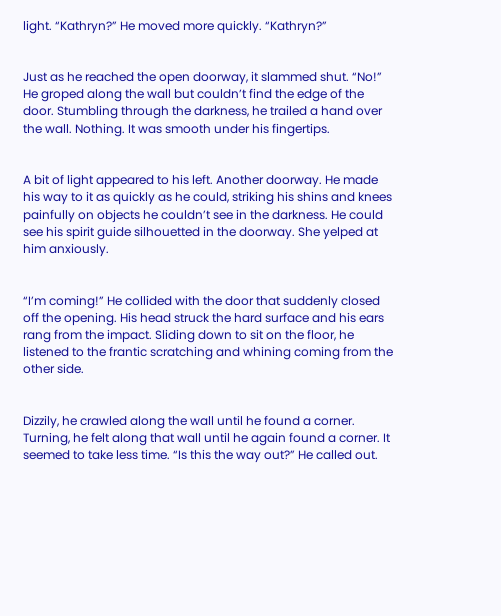light. “Kathryn?” He moved more quickly. “Kathryn?”


Just as he reached the open doorway, it slammed shut. “No!” He groped along the wall but couldn’t find the edge of the door. Stumbling through the darkness, he trailed a hand over the wall. Nothing. It was smooth under his fingertips.


A bit of light appeared to his left. Another doorway. He made his way to it as quickly as he could, striking his shins and knees painfully on objects he couldn’t see in the darkness. He could see his spirit guide silhouetted in the doorway. She yelped at him anxiously.


“I’m coming!” He collided with the door that suddenly closed off the opening. His head struck the hard surface and his ears rang from the impact. Sliding down to sit on the floor, he listened to the frantic scratching and whining coming from the other side.


Dizzily, he crawled along the wall until he found a corner. Turning, he felt along that wall until he again found a corner. It seemed to take less time. “Is this the way out?” He called out.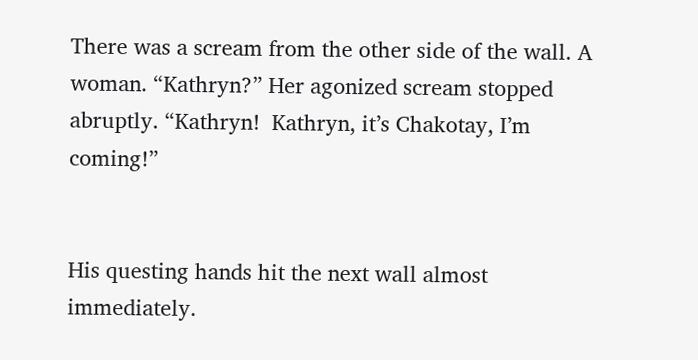There was a scream from the other side of the wall. A woman. “Kathryn?” Her agonized scream stopped abruptly. “Kathryn!  Kathryn, it’s Chakotay, I’m coming!”


His questing hands hit the next wall almost immediately.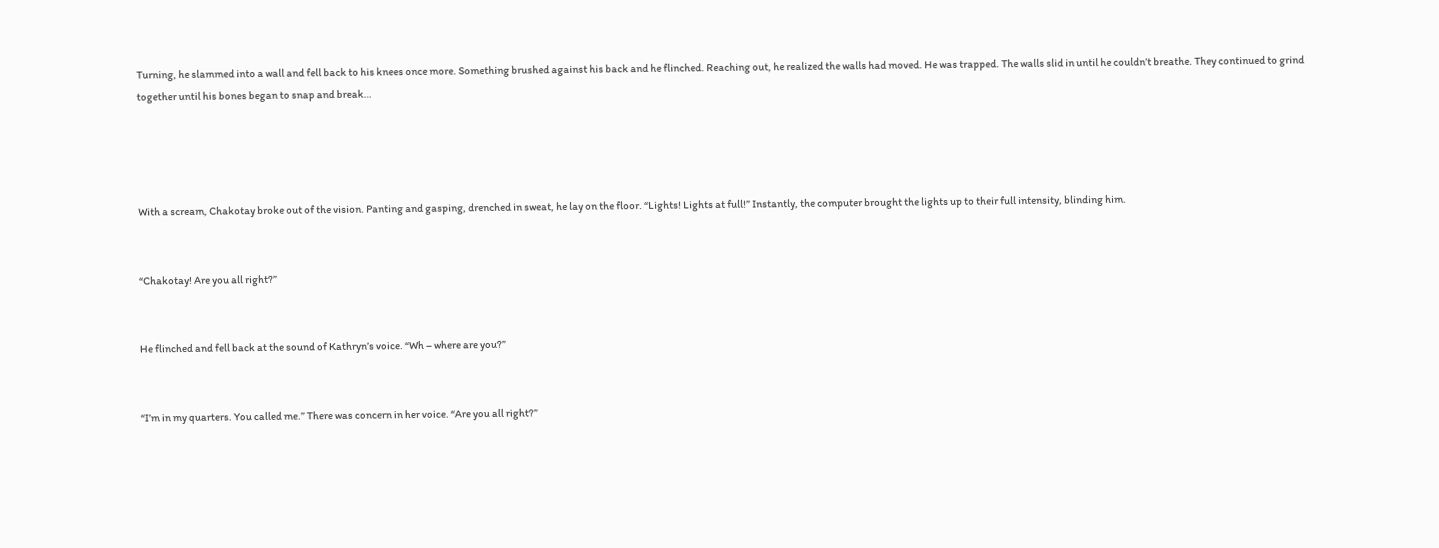Turning, he slammed into a wall and fell back to his knees once more. Something brushed against his back and he flinched. Reaching out, he realized the walls had moved. He was trapped. The walls slid in until he couldn’t breathe. They continued to grind together until his bones began to snap and break…




With a scream, Chakotay broke out of the vision. Panting and gasping, drenched in sweat, he lay on the floor. “Lights! Lights at full!” Instantly, the computer brought the lights up to their full intensity, blinding him.


“Chakotay! Are you all right?”


He flinched and fell back at the sound of Kathryn’s voice. “Wh – where are you?”


“I’m in my quarters. You called me.” There was concern in her voice. “Are you all right?”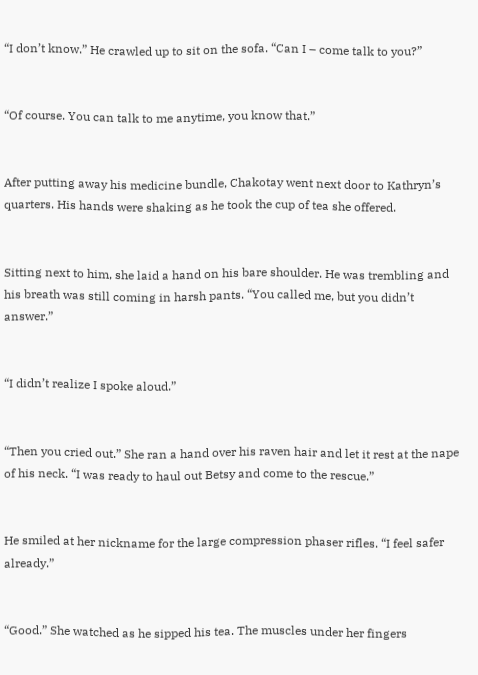“I don’t know.” He crawled up to sit on the sofa. “Can I – come talk to you?”


“Of course. You can talk to me anytime, you know that.”


After putting away his medicine bundle, Chakotay went next door to Kathryn’s quarters. His hands were shaking as he took the cup of tea she offered.


Sitting next to him, she laid a hand on his bare shoulder. He was trembling and his breath was still coming in harsh pants. “You called me, but you didn’t answer.”


“I didn’t realize I spoke aloud.”


“Then you cried out.” She ran a hand over his raven hair and let it rest at the nape of his neck. “I was ready to haul out Betsy and come to the rescue.”


He smiled at her nickname for the large compression phaser rifles. “I feel safer already.”


“Good.” She watched as he sipped his tea. The muscles under her fingers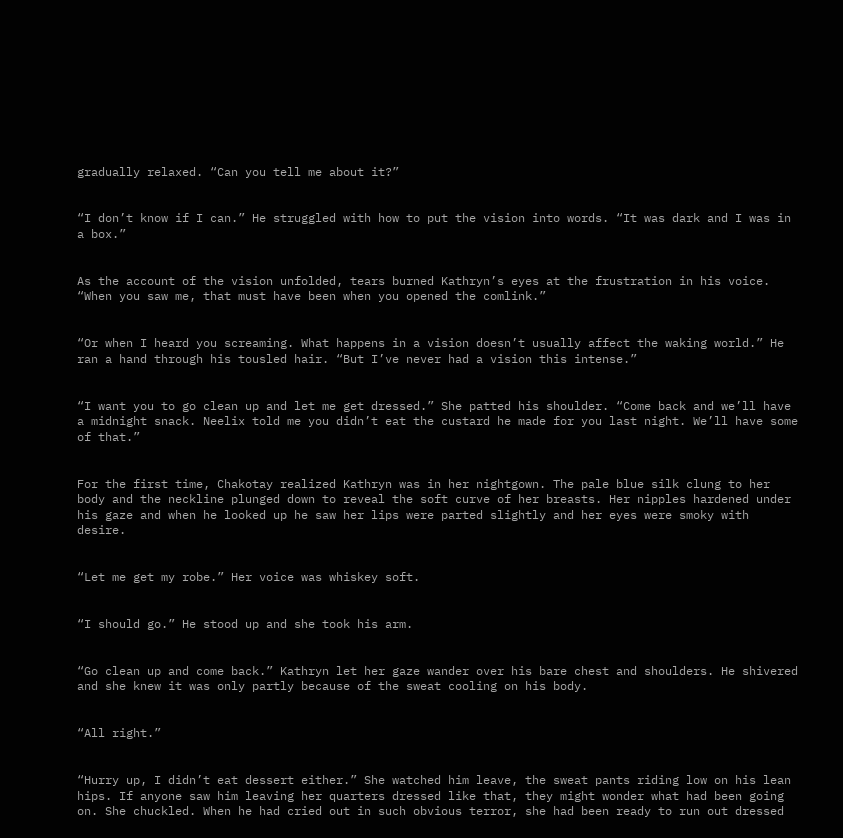gradually relaxed. “Can you tell me about it?”


“I don’t know if I can.” He struggled with how to put the vision into words. “It was dark and I was in a box.”


As the account of the vision unfolded, tears burned Kathryn’s eyes at the frustration in his voice. “When you saw me, that must have been when you opened the comlink.”


“Or when I heard you screaming. What happens in a vision doesn’t usually affect the waking world.” He ran a hand through his tousled hair. “But I’ve never had a vision this intense.”


“I want you to go clean up and let me get dressed.” She patted his shoulder. “Come back and we’ll have a midnight snack. Neelix told me you didn’t eat the custard he made for you last night. We’ll have some of that.”


For the first time, Chakotay realized Kathryn was in her nightgown. The pale blue silk clung to her body and the neckline plunged down to reveal the soft curve of her breasts. Her nipples hardened under his gaze and when he looked up he saw her lips were parted slightly and her eyes were smoky with desire.


“Let me get my robe.” Her voice was whiskey soft.


“I should go.” He stood up and she took his arm.


“Go clean up and come back.” Kathryn let her gaze wander over his bare chest and shoulders. He shivered and she knew it was only partly because of the sweat cooling on his body.


“All right.”


“Hurry up, I didn’t eat dessert either.” She watched him leave, the sweat pants riding low on his lean hips. If anyone saw him leaving her quarters dressed like that, they might wonder what had been going on. She chuckled. When he had cried out in such obvious terror, she had been ready to run out dressed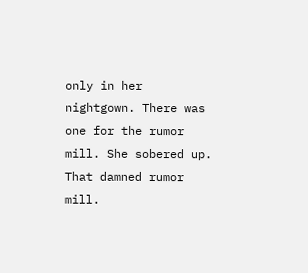only in her nightgown. There was one for the rumor mill. She sobered up. That damned rumor mill.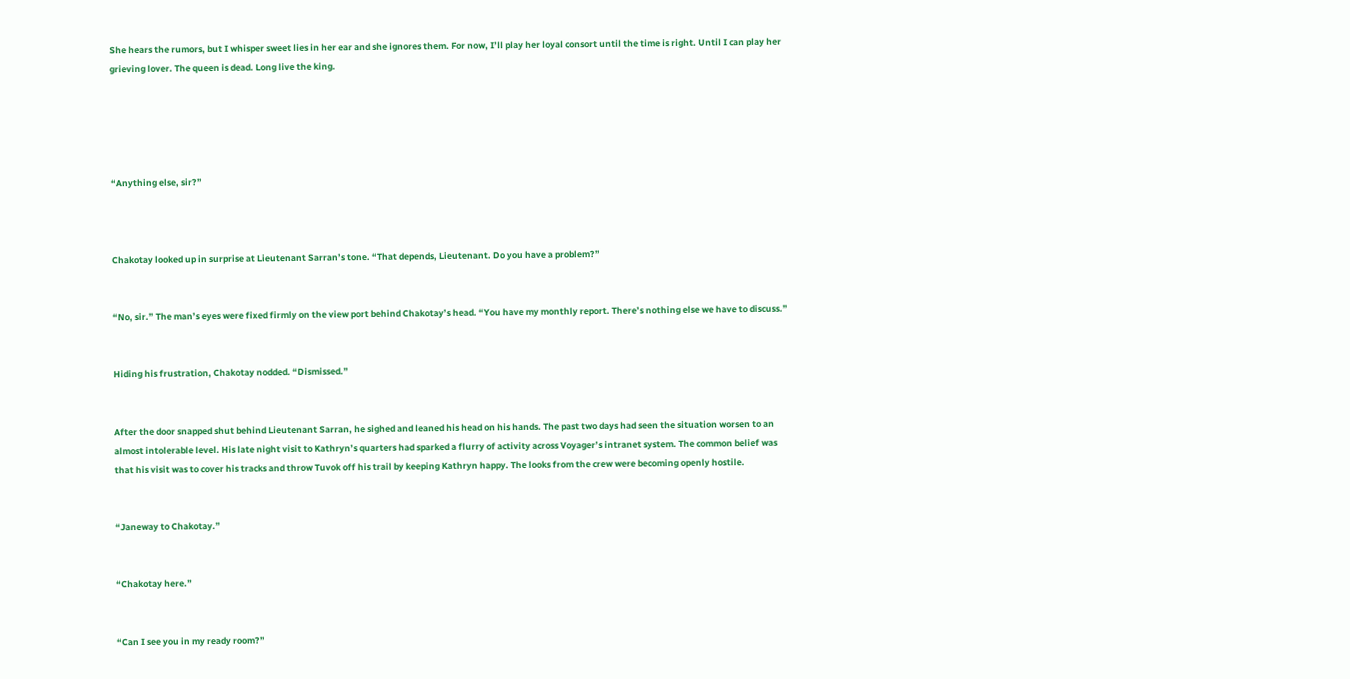She hears the rumors, but I whisper sweet lies in her ear and she ignores them. For now, I’ll play her loyal consort until the time is right. Until I can play her grieving lover. The queen is dead. Long live the king.





“Anything else, sir?”



Chakotay looked up in surprise at Lieutenant Sarran’s tone. “That depends, Lieutenant. Do you have a problem?”


“No, sir.” The man’s eyes were fixed firmly on the view port behind Chakotay’s head. “You have my monthly report. There’s nothing else we have to discuss.”


Hiding his frustration, Chakotay nodded. “Dismissed.”


After the door snapped shut behind Lieutenant Sarran, he sighed and leaned his head on his hands. The past two days had seen the situation worsen to an almost intolerable level. His late night visit to Kathryn’s quarters had sparked a flurry of activity across Voyager’s intranet system. The common belief was that his visit was to cover his tracks and throw Tuvok off his trail by keeping Kathryn happy. The looks from the crew were becoming openly hostile.


“Janeway to Chakotay.”


“Chakotay here.”


“Can I see you in my ready room?”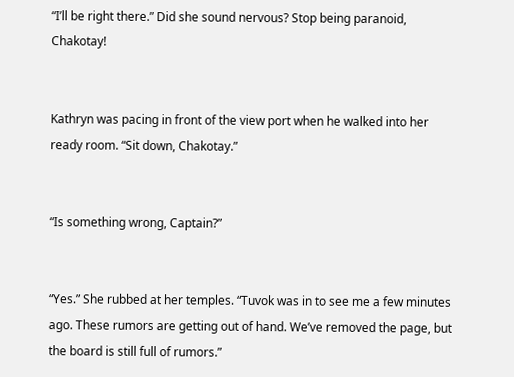“I’ll be right there.” Did she sound nervous? Stop being paranoid, Chakotay!


Kathryn was pacing in front of the view port when he walked into her ready room. “Sit down, Chakotay.”


“Is something wrong, Captain?”


“Yes.” She rubbed at her temples. “Tuvok was in to see me a few minutes ago. These rumors are getting out of hand. We’ve removed the page, but the board is still full of rumors.”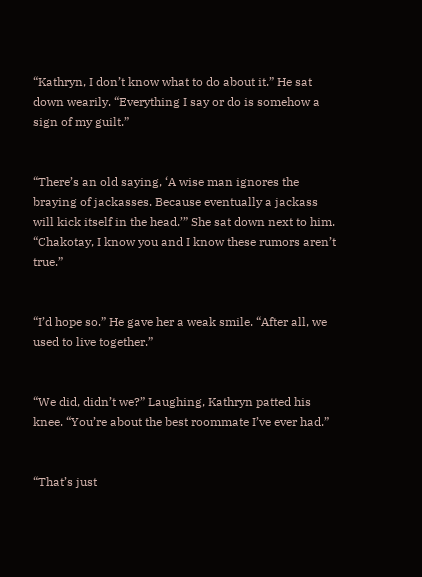“Kathryn, I don’t know what to do about it.” He sat down wearily. “Everything I say or do is somehow a sign of my guilt.”


“There’s an old saying, ‘A wise man ignores the braying of jackasses. Because eventually a jackass will kick itself in the head.’” She sat down next to him. “Chakotay, I know you and I know these rumors aren’t true.”


“I’d hope so.” He gave her a weak smile. “After all, we used to live together.”


“We did, didn’t we?” Laughing, Kathryn patted his knee. “You’re about the best roommate I’ve ever had.”


“That’s just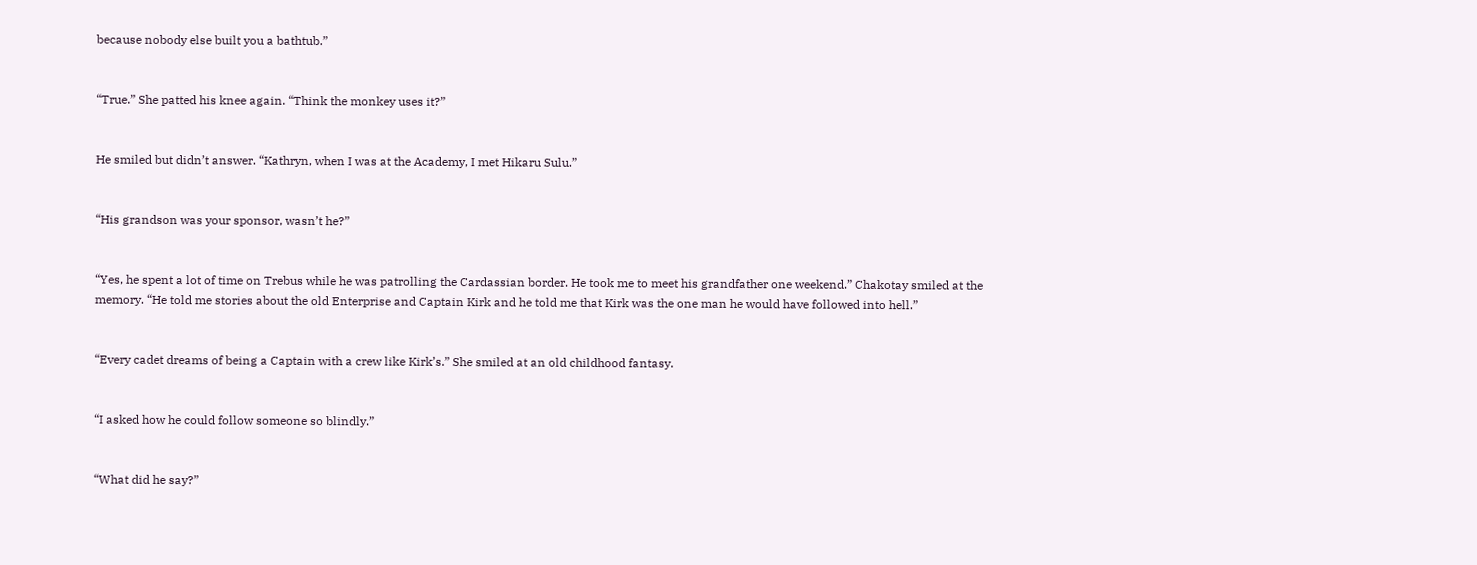because nobody else built you a bathtub.”


“True.” She patted his knee again. “Think the monkey uses it?”


He smiled but didn’t answer. “Kathryn, when I was at the Academy, I met Hikaru Sulu.”


“His grandson was your sponsor, wasn’t he?”


“Yes, he spent a lot of time on Trebus while he was patrolling the Cardassian border. He took me to meet his grandfather one weekend.” Chakotay smiled at the memory. “He told me stories about the old Enterprise and Captain Kirk and he told me that Kirk was the one man he would have followed into hell.”


“Every cadet dreams of being a Captain with a crew like Kirk’s.” She smiled at an old childhood fantasy.


“I asked how he could follow someone so blindly.”


“What did he say?”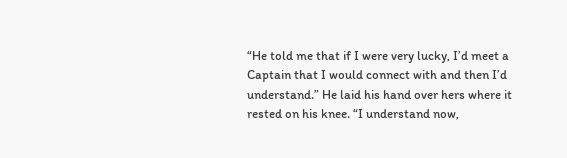“He told me that if I were very lucky, I’d meet a Captain that I would connect with and then I’d understand.” He laid his hand over hers where it rested on his knee. “I understand now,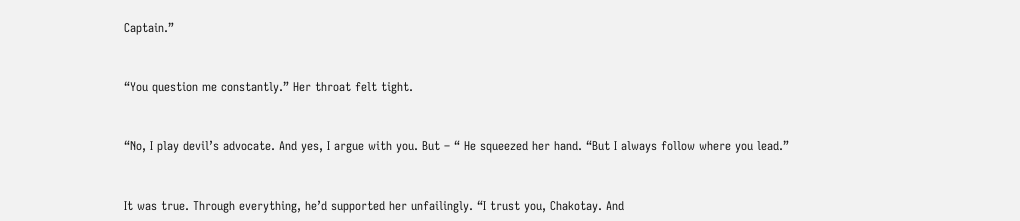Captain.”


“You question me constantly.” Her throat felt tight.


“No, I play devil’s advocate. And yes, I argue with you. But – “ He squeezed her hand. “But I always follow where you lead.”


It was true. Through everything, he’d supported her unfailingly. “I trust you, Chakotay. And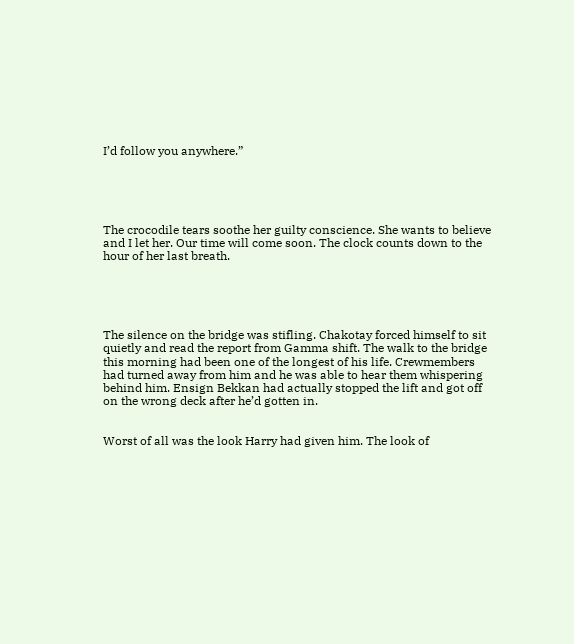I’d follow you anywhere.”





The crocodile tears soothe her guilty conscience. She wants to believe and I let her. Our time will come soon. The clock counts down to the hour of her last breath.





The silence on the bridge was stifling. Chakotay forced himself to sit quietly and read the report from Gamma shift. The walk to the bridge this morning had been one of the longest of his life. Crewmembers had turned away from him and he was able to hear them whispering behind him. Ensign Bekkan had actually stopped the lift and got off on the wrong deck after he’d gotten in.


Worst of all was the look Harry had given him. The look of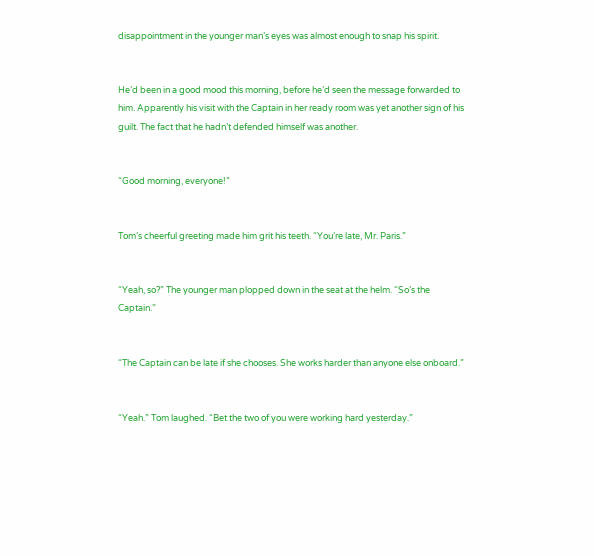disappointment in the younger man’s eyes was almost enough to snap his spirit.


He’d been in a good mood this morning, before he’d seen the message forwarded to him. Apparently his visit with the Captain in her ready room was yet another sign of his guilt. The fact that he hadn’t defended himself was another.


“Good morning, everyone!”


Tom’s cheerful greeting made him grit his teeth. “You’re late, Mr. Paris.”


“Yeah, so?” The younger man plopped down in the seat at the helm. “So’s the Captain.”


“The Captain can be late if she chooses. She works harder than anyone else onboard.”


“Yeah.” Tom laughed. “Bet the two of you were working hard yesterday.”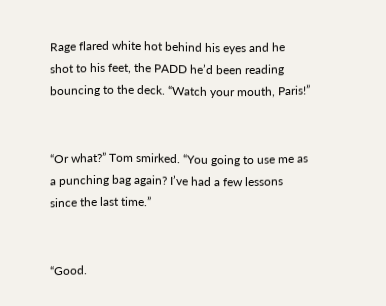Rage flared white hot behind his eyes and he shot to his feet, the PADD he’d been reading bouncing to the deck. “Watch your mouth, Paris!”


“Or what?” Tom smirked. “You going to use me as a punching bag again? I’ve had a few lessons since the last time.”


“Good.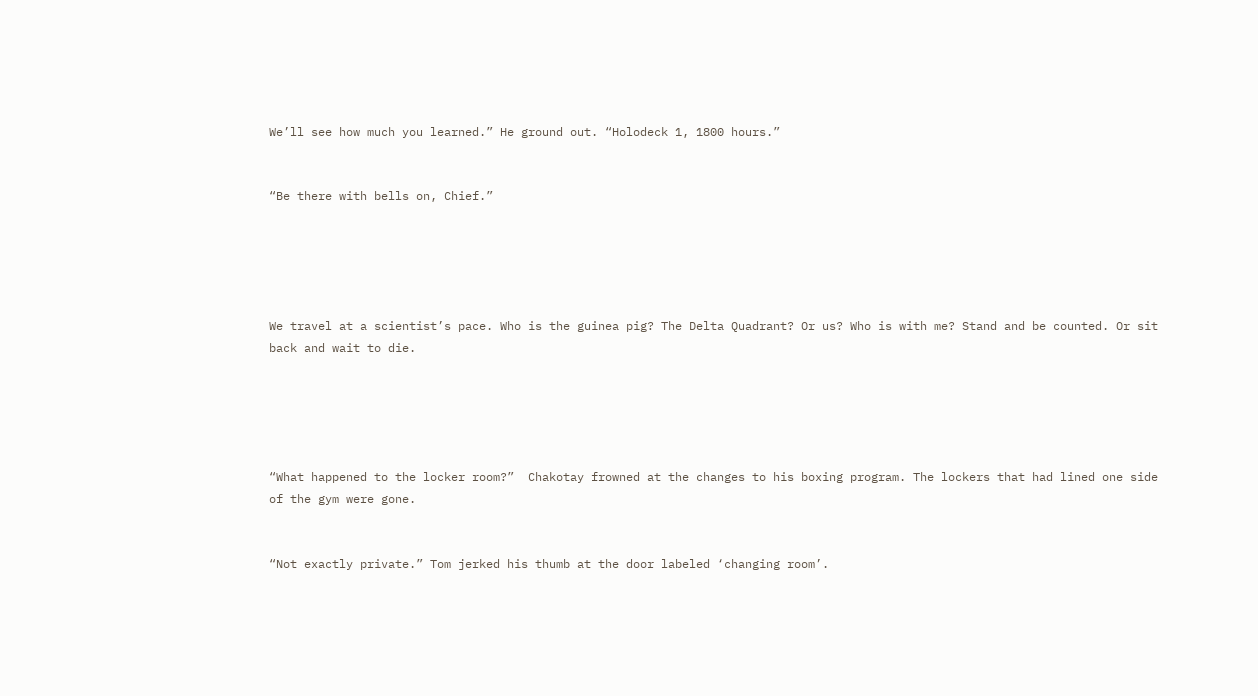We’ll see how much you learned.” He ground out. “Holodeck 1, 1800 hours.”


“Be there with bells on, Chief.”





We travel at a scientist’s pace. Who is the guinea pig? The Delta Quadrant? Or us? Who is with me? Stand and be counted. Or sit back and wait to die.





“What happened to the locker room?”  Chakotay frowned at the changes to his boxing program. The lockers that had lined one side of the gym were gone.


“Not exactly private.” Tom jerked his thumb at the door labeled ‘changing room’.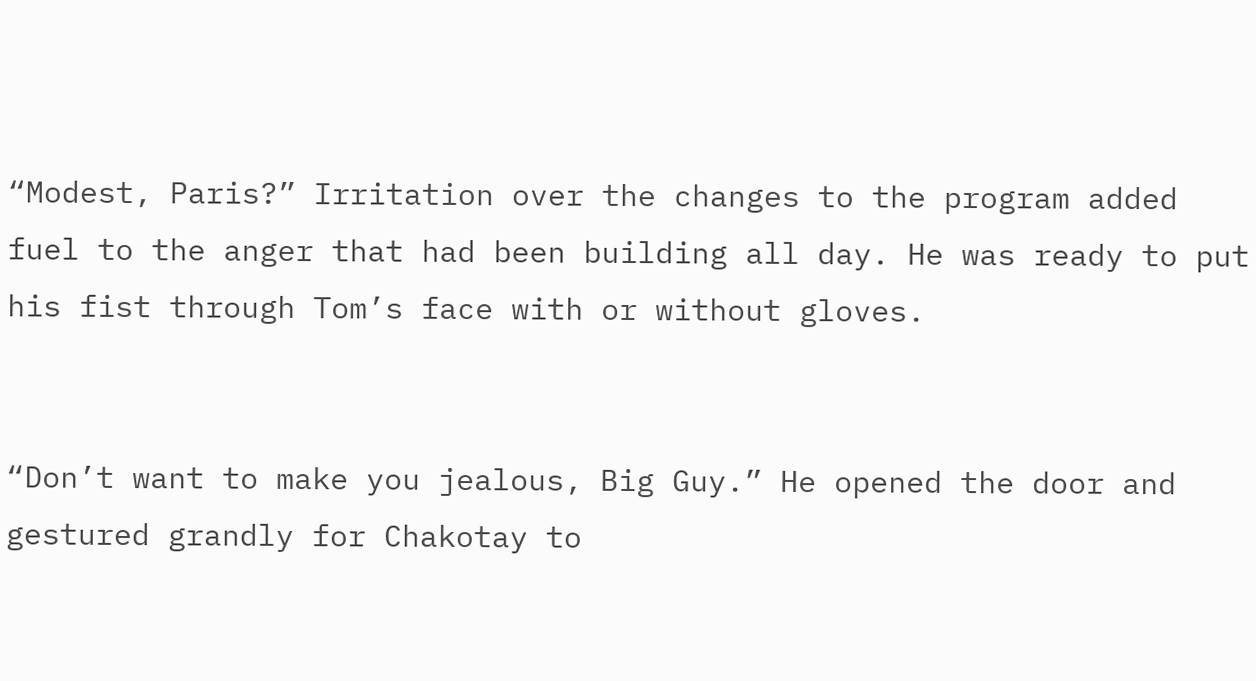“Modest, Paris?” Irritation over the changes to the program added fuel to the anger that had been building all day. He was ready to put his fist through Tom’s face with or without gloves.


“Don’t want to make you jealous, Big Guy.” He opened the door and gestured grandly for Chakotay to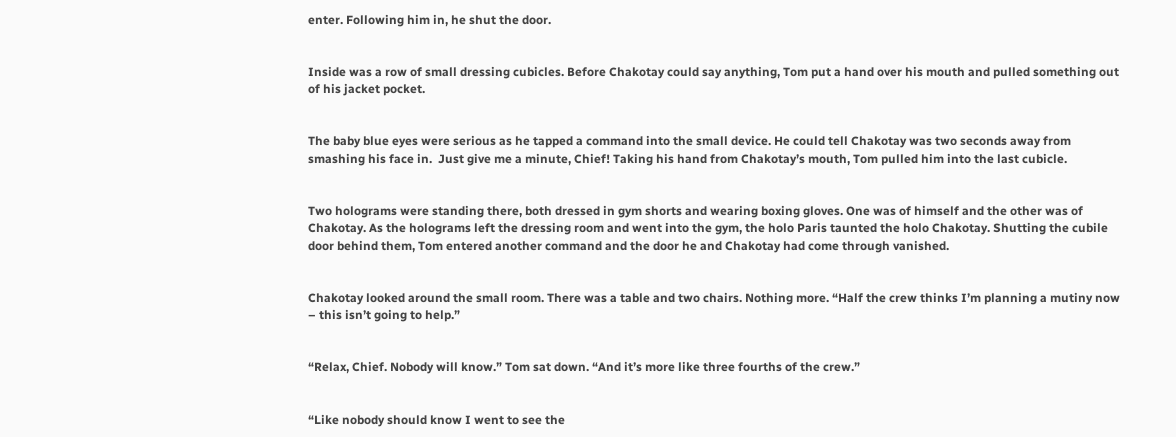enter. Following him in, he shut the door.


Inside was a row of small dressing cubicles. Before Chakotay could say anything, Tom put a hand over his mouth and pulled something out of his jacket pocket.


The baby blue eyes were serious as he tapped a command into the small device. He could tell Chakotay was two seconds away from smashing his face in.  Just give me a minute, Chief! Taking his hand from Chakotay’s mouth, Tom pulled him into the last cubicle.


Two holograms were standing there, both dressed in gym shorts and wearing boxing gloves. One was of himself and the other was of Chakotay. As the holograms left the dressing room and went into the gym, the holo Paris taunted the holo Chakotay. Shutting the cubile door behind them, Tom entered another command and the door he and Chakotay had come through vanished.


Chakotay looked around the small room. There was a table and two chairs. Nothing more. “Half the crew thinks I’m planning a mutiny now – this isn’t going to help.”


“Relax, Chief. Nobody will know.” Tom sat down. “And it’s more like three fourths of the crew.”


“Like nobody should know I went to see the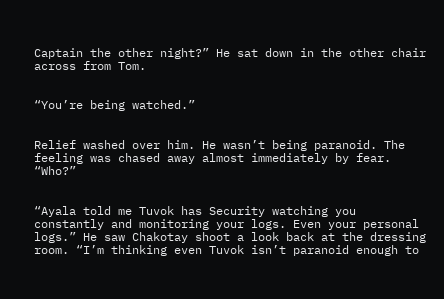Captain the other night?” He sat down in the other chair across from Tom.


“You’re being watched.”


Relief washed over him. He wasn’t being paranoid. The feeling was chased away almost immediately by fear. “Who?”


“Ayala told me Tuvok has Security watching you constantly and monitoring your logs. Even your personal logs.” He saw Chakotay shoot a look back at the dressing room. “I’m thinking even Tuvok isn’t paranoid enough to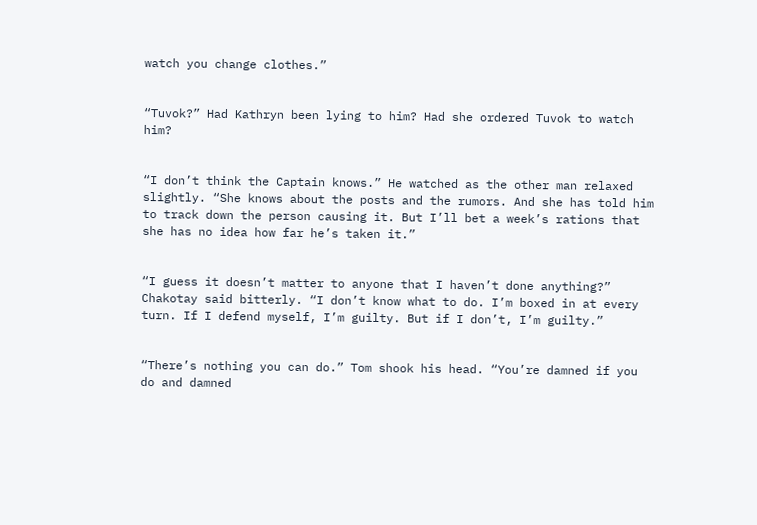watch you change clothes.”


“Tuvok?” Had Kathryn been lying to him? Had she ordered Tuvok to watch him?


“I don’t think the Captain knows.” He watched as the other man relaxed slightly. “She knows about the posts and the rumors. And she has told him to track down the person causing it. But I’ll bet a week’s rations that she has no idea how far he’s taken it.”


“I guess it doesn’t matter to anyone that I haven’t done anything?” Chakotay said bitterly. “I don’t know what to do. I’m boxed in at every turn. If I defend myself, I’m guilty. But if I don’t, I’m guilty.”


“There’s nothing you can do.” Tom shook his head. “You’re damned if you do and damned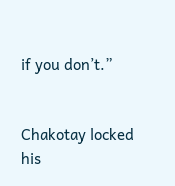if you don’t.”


Chakotay locked his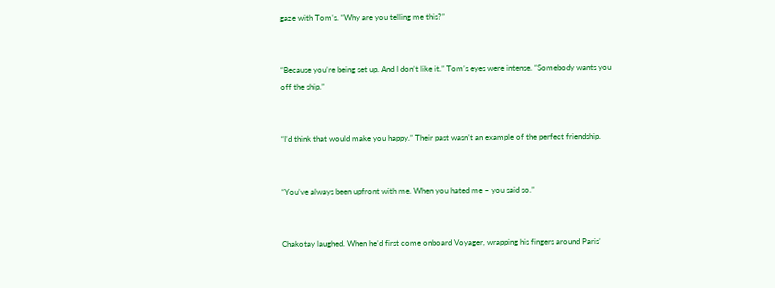gaze with Tom’s. “Why are you telling me this?”


“Because you’re being set up. And I don’t like it.” Tom’s eyes were intense. “Somebody wants you off the ship.”


“I’d think that would make you happy.” Their past wasn’t an example of the perfect friendship.


“You’ve always been upfront with me. When you hated me – you said so.”


Chakotay laughed. When he’d first come onboard Voyager, wrapping his fingers around Paris’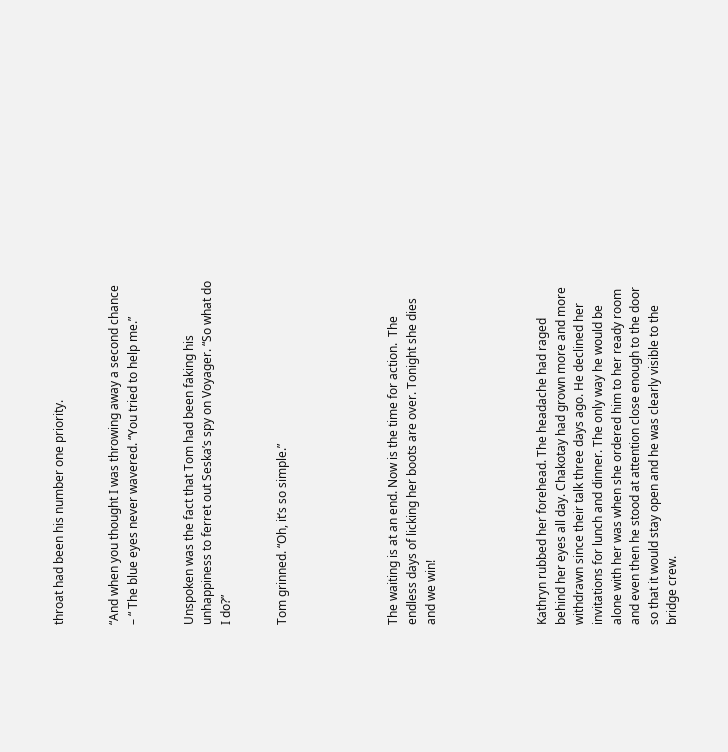throat had been his number one priority.


“And when you thought I was throwing away a second chance – “ The blue eyes never wavered. “You tried to help me.”


Unspoken was the fact that Tom had been faking his unhappiness to ferret out Seska’s spy on Voyager. “So what do I do?”


Tom grinned. “Oh, it’s so simple.”





The waiting is at an end. Now is the time for action.  The endless days of licking her boots are over. Tonight she dies and we win!





Kathryn rubbed her forehead. The headache had raged behind her eyes all day. Chakotay had grown more and more withdrawn since their talk three days ago. He declined her invitations for lunch and dinner. The only way he would be alone with her was when she ordered him to her ready room and even then he stood at attention close enough to the door so that it would stay open and he was clearly visible to the bridge crew.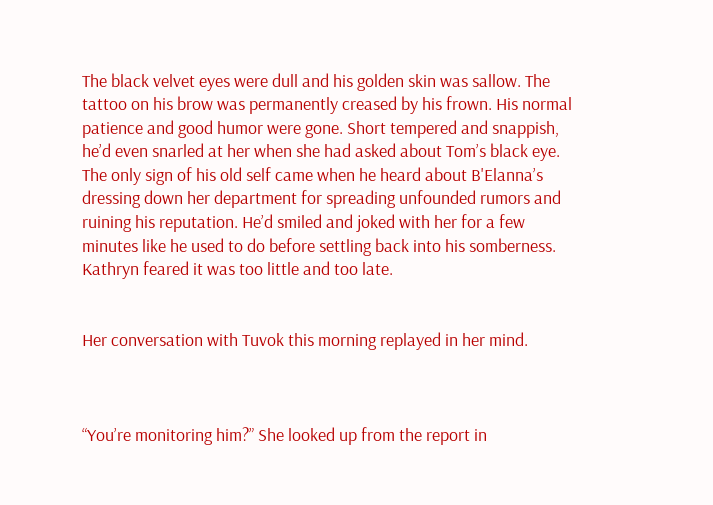The black velvet eyes were dull and his golden skin was sallow. The tattoo on his brow was permanently creased by his frown. His normal patience and good humor were gone. Short tempered and snappish, he’d even snarled at her when she had asked about Tom’s black eye. The only sign of his old self came when he heard about B'Elanna’s dressing down her department for spreading unfounded rumors and ruining his reputation. He’d smiled and joked with her for a few minutes like he used to do before settling back into his somberness. Kathryn feared it was too little and too late.


Her conversation with Tuvok this morning replayed in her mind.



“You’re monitoring him?” She looked up from the report in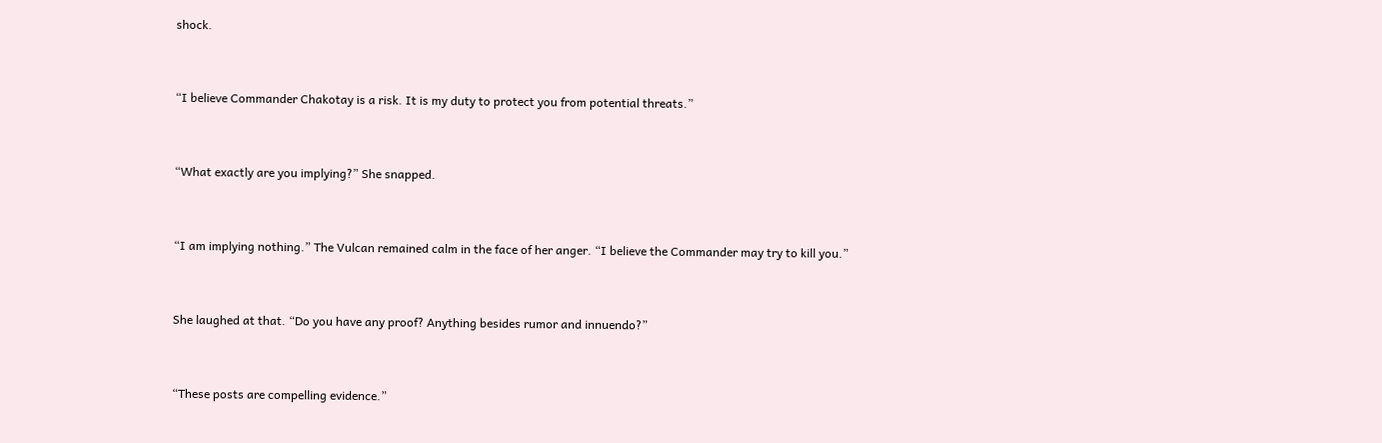shock.


“I believe Commander Chakotay is a risk. It is my duty to protect you from potential threats.”


“What exactly are you implying?” She snapped.


“I am implying nothing.” The Vulcan remained calm in the face of her anger. “I believe the Commander may try to kill you.”


She laughed at that. “Do you have any proof? Anything besides rumor and innuendo?”


“These posts are compelling evidence.”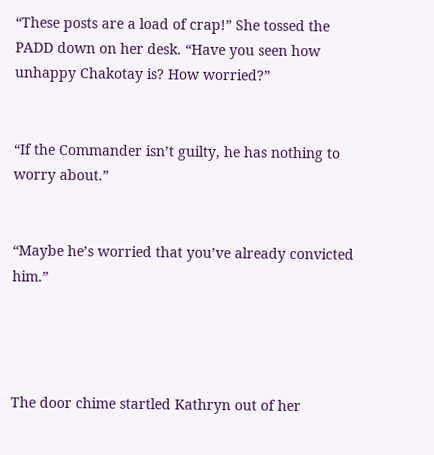“These posts are a load of crap!” She tossed the PADD down on her desk. “Have you seen how unhappy Chakotay is? How worried?”


“If the Commander isn’t guilty, he has nothing to worry about.”


“Maybe he’s worried that you’ve already convicted him.”




The door chime startled Kathryn out of her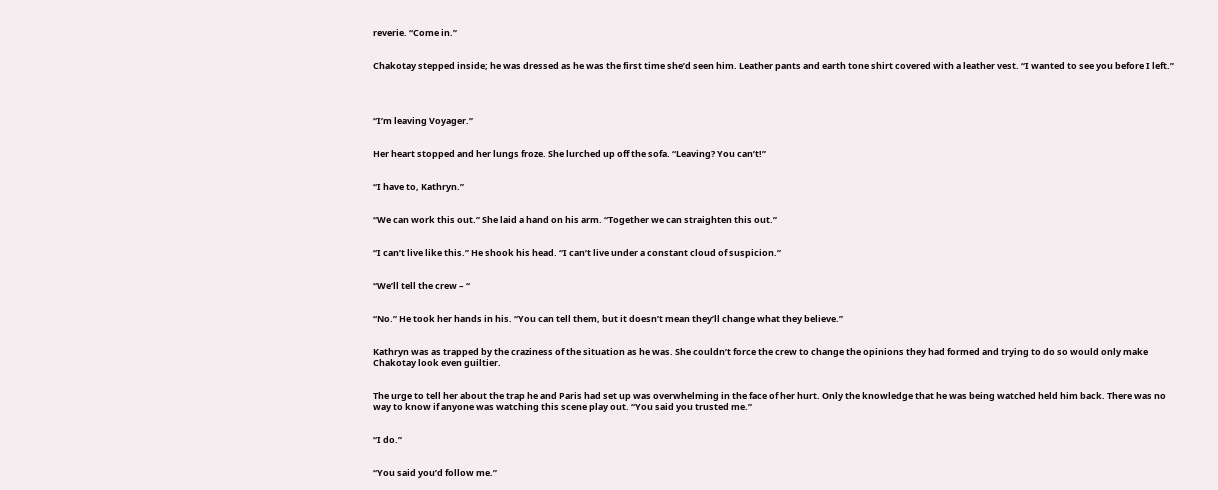reverie. “Come in.”


Chakotay stepped inside; he was dressed as he was the first time she’d seen him. Leather pants and earth tone shirt covered with a leather vest. “I wanted to see you before I left.”




“I’m leaving Voyager.”


Her heart stopped and her lungs froze. She lurched up off the sofa. “Leaving? You can’t!”


“I have to, Kathryn.”


“We can work this out.” She laid a hand on his arm. “Together we can straighten this out.”


“I can’t live like this.” He shook his head. “I can’t live under a constant cloud of suspicion.”


“We’ll tell the crew – “


“No.” He took her hands in his. “You can tell them, but it doesn’t mean they’ll change what they believe.”


Kathryn was as trapped by the craziness of the situation as he was. She couldn’t force the crew to change the opinions they had formed and trying to do so would only make Chakotay look even guiltier.


The urge to tell her about the trap he and Paris had set up was overwhelming in the face of her hurt. Only the knowledge that he was being watched held him back. There was no way to know if anyone was watching this scene play out. “You said you trusted me.”


“I do.”


“You said you’d follow me.”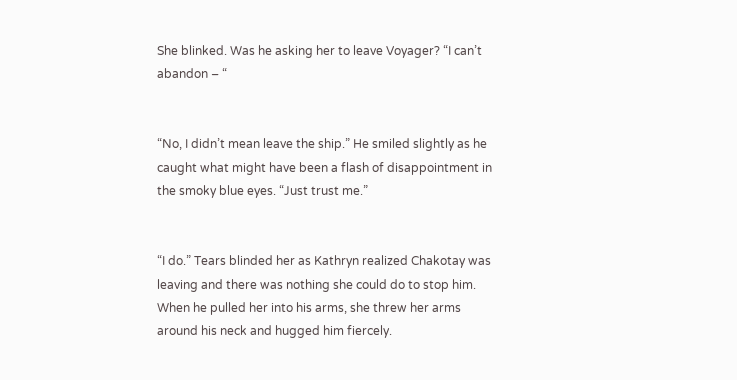She blinked. Was he asking her to leave Voyager? “I can’t abandon – “


“No, I didn’t mean leave the ship.” He smiled slightly as he caught what might have been a flash of disappointment in the smoky blue eyes. “Just trust me.”


“I do.” Tears blinded her as Kathryn realized Chakotay was leaving and there was nothing she could do to stop him. When he pulled her into his arms, she threw her arms around his neck and hugged him fiercely.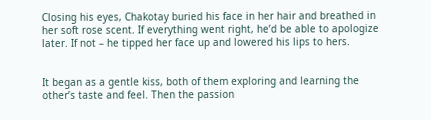Closing his eyes, Chakotay buried his face in her hair and breathed in her soft rose scent. If everything went right, he’d be able to apologize later. If not – he tipped her face up and lowered his lips to hers.


It began as a gentle kiss, both of them exploring and learning the other’s taste and feel. Then the passion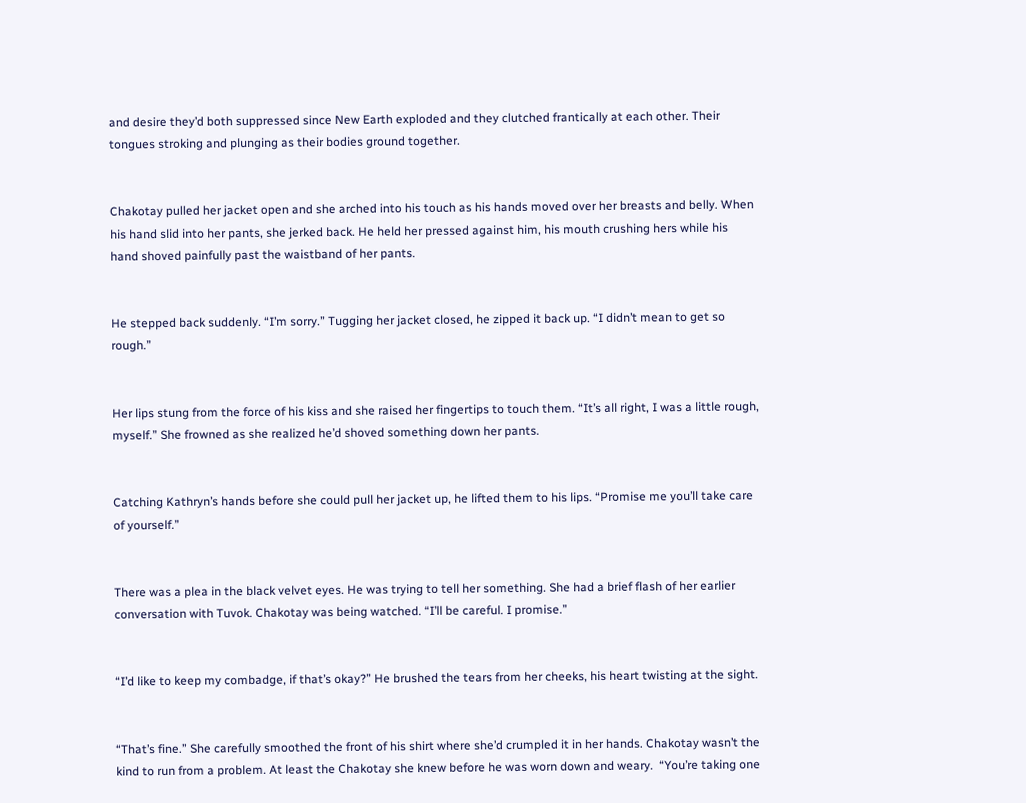and desire they’d both suppressed since New Earth exploded and they clutched frantically at each other. Their tongues stroking and plunging as their bodies ground together.


Chakotay pulled her jacket open and she arched into his touch as his hands moved over her breasts and belly. When his hand slid into her pants, she jerked back. He held her pressed against him, his mouth crushing hers while his hand shoved painfully past the waistband of her pants.


He stepped back suddenly. “I’m sorry.” Tugging her jacket closed, he zipped it back up. “I didn’t mean to get so rough.”


Her lips stung from the force of his kiss and she raised her fingertips to touch them. “It’s all right, I was a little rough, myself.” She frowned as she realized he’d shoved something down her pants.


Catching Kathryn’s hands before she could pull her jacket up, he lifted them to his lips. “Promise me you’ll take care of yourself.”


There was a plea in the black velvet eyes. He was trying to tell her something. She had a brief flash of her earlier conversation with Tuvok. Chakotay was being watched. “I’ll be careful. I promise.”


“I’d like to keep my combadge, if that’s okay?” He brushed the tears from her cheeks, his heart twisting at the sight.


“That’s fine.” She carefully smoothed the front of his shirt where she’d crumpled it in her hands. Chakotay wasn’t the kind to run from a problem. At least the Chakotay she knew before he was worn down and weary.  “You’re taking one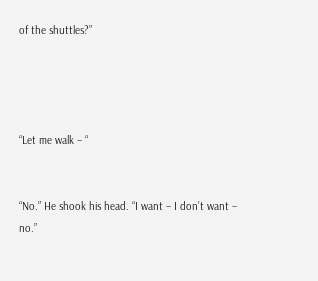of the shuttles?”




“Let me walk – “


“No.” He shook his head. “I want – I don’t want – no.”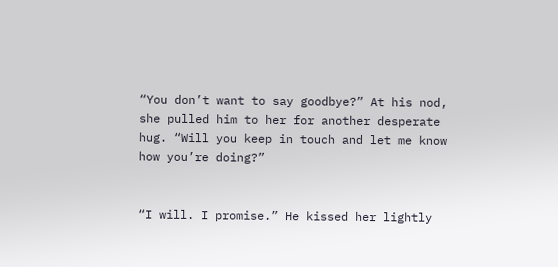“You don’t want to say goodbye?” At his nod, she pulled him to her for another desperate hug. “Will you keep in touch and let me know how you’re doing?”


“I will. I promise.” He kissed her lightly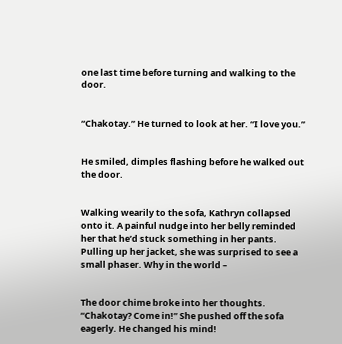one last time before turning and walking to the door.


“Chakotay.” He turned to look at her. “I love you.”


He smiled, dimples flashing before he walked out the door.


Walking wearily to the sofa, Kathryn collapsed onto it. A painful nudge into her belly reminded her that he’d stuck something in her pants. Pulling up her jacket, she was surprised to see a small phaser. Why in the world –


The door chime broke into her thoughts. “Chakotay? Come in!” She pushed off the sofa eagerly. He changed his mind!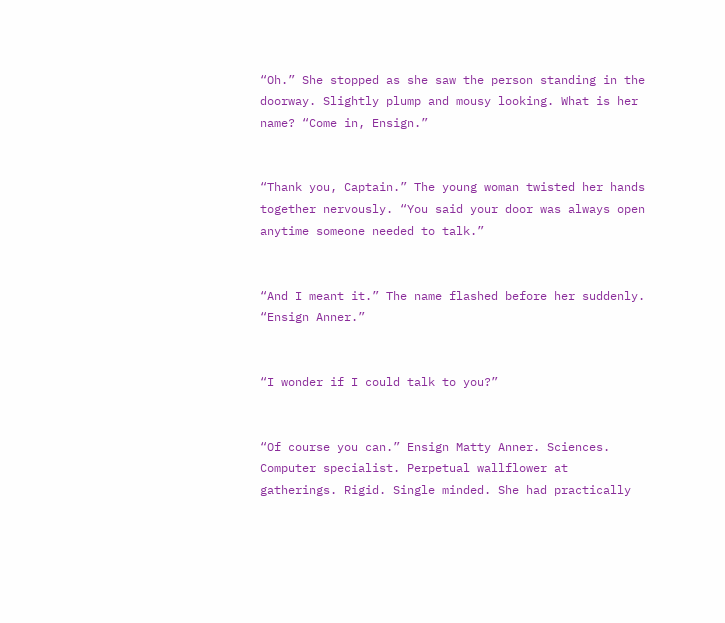“Oh.” She stopped as she saw the person standing in the doorway. Slightly plump and mousy looking. What is her name? “Come in, Ensign.”


“Thank you, Captain.” The young woman twisted her hands together nervously. “You said your door was always open anytime someone needed to talk.”


“And I meant it.” The name flashed before her suddenly. “Ensign Anner.”


“I wonder if I could talk to you?”


“Of course you can.” Ensign Matty Anner. Sciences. Computer specialist. Perpetual wallflower at gatherings. Rigid. Single minded. She had practically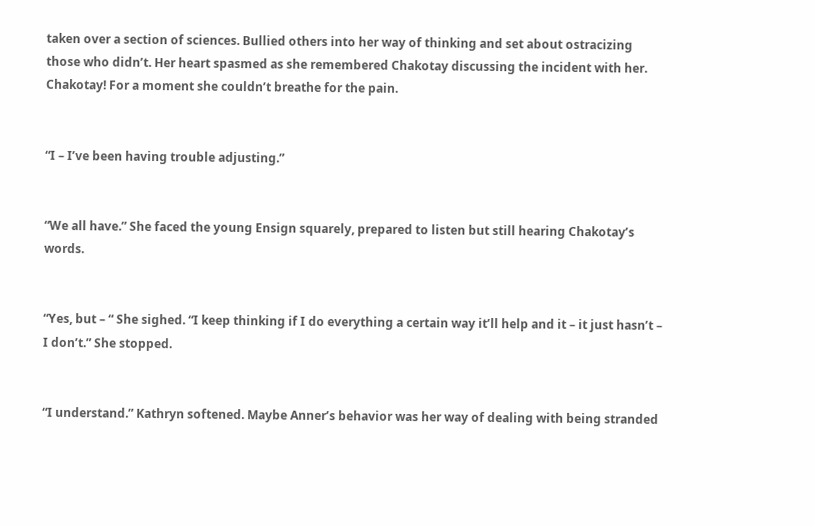taken over a section of sciences. Bullied others into her way of thinking and set about ostracizing those who didn’t. Her heart spasmed as she remembered Chakotay discussing the incident with her. Chakotay! For a moment she couldn’t breathe for the pain.


“I – I’ve been having trouble adjusting.”


“We all have.” She faced the young Ensign squarely, prepared to listen but still hearing Chakotay’s words.


“Yes, but – “ She sighed. “I keep thinking if I do everything a certain way it’ll help and it – it just hasn’t – I don’t.” She stopped.


“I understand.” Kathryn softened. Maybe Anner’s behavior was her way of dealing with being stranded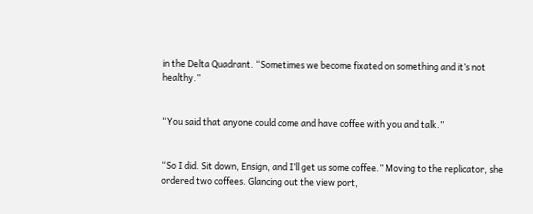in the Delta Quadrant. “Sometimes we become fixated on something and it’s not healthy.”


“You said that anyone could come and have coffee with you and talk.”


“So I did. Sit down, Ensign, and I’ll get us some coffee.” Moving to the replicator, she ordered two coffees. Glancing out the view port,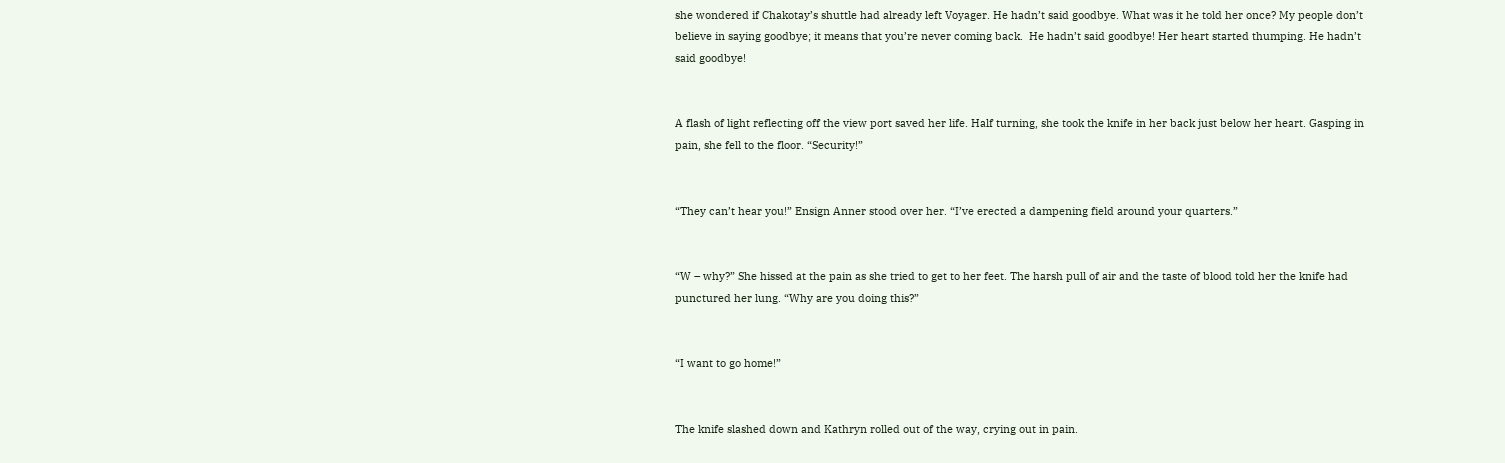she wondered if Chakotay’s shuttle had already left Voyager. He hadn’t said goodbye. What was it he told her once? My people don’t believe in saying goodbye; it means that you’re never coming back.  He hadn’t said goodbye! Her heart started thumping. He hadn’t said goodbye!


A flash of light reflecting off the view port saved her life. Half turning, she took the knife in her back just below her heart. Gasping in pain, she fell to the floor. “Security!”


“They can’t hear you!” Ensign Anner stood over her. “I’ve erected a dampening field around your quarters.”


“W – why?” She hissed at the pain as she tried to get to her feet. The harsh pull of air and the taste of blood told her the knife had punctured her lung. “Why are you doing this?”


“I want to go home!”


The knife slashed down and Kathryn rolled out of the way, crying out in pain.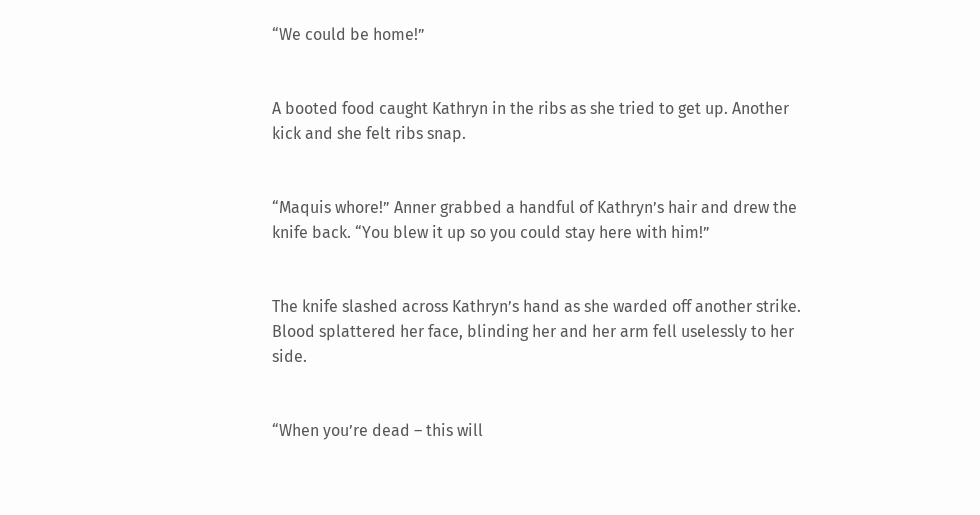“We could be home!”


A booted food caught Kathryn in the ribs as she tried to get up. Another kick and she felt ribs snap.


“Maquis whore!” Anner grabbed a handful of Kathryn’s hair and drew the knife back. “You blew it up so you could stay here with him!”


The knife slashed across Kathryn’s hand as she warded off another strike. Blood splattered her face, blinding her and her arm fell uselessly to her side.


“When you’re dead – this will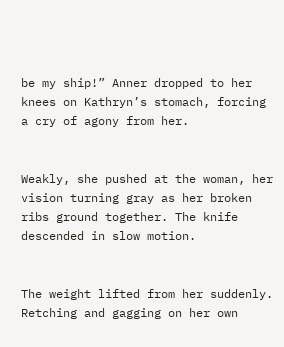be my ship!” Anner dropped to her knees on Kathryn’s stomach, forcing a cry of agony from her.


Weakly, she pushed at the woman, her vision turning gray as her broken ribs ground together. The knife descended in slow motion.


The weight lifted from her suddenly. Retching and gagging on her own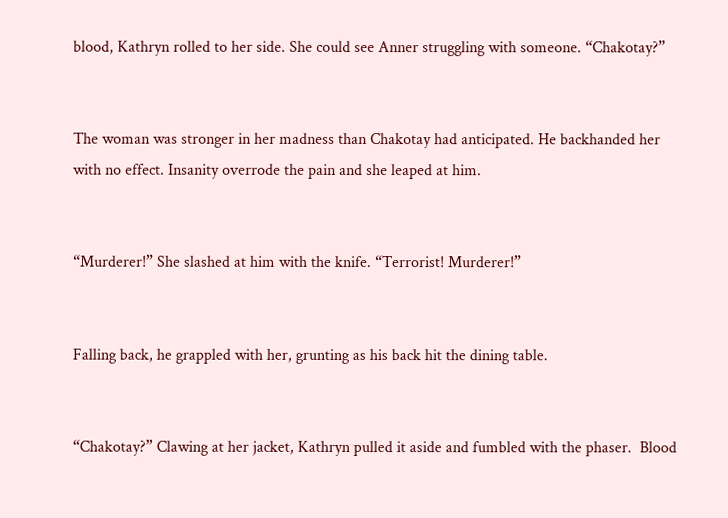blood, Kathryn rolled to her side. She could see Anner struggling with someone. “Chakotay?”


The woman was stronger in her madness than Chakotay had anticipated. He backhanded her with no effect. Insanity overrode the pain and she leaped at him.


“Murderer!” She slashed at him with the knife. “Terrorist! Murderer!”


Falling back, he grappled with her, grunting as his back hit the dining table.


“Chakotay?” Clawing at her jacket, Kathryn pulled it aside and fumbled with the phaser.  Blood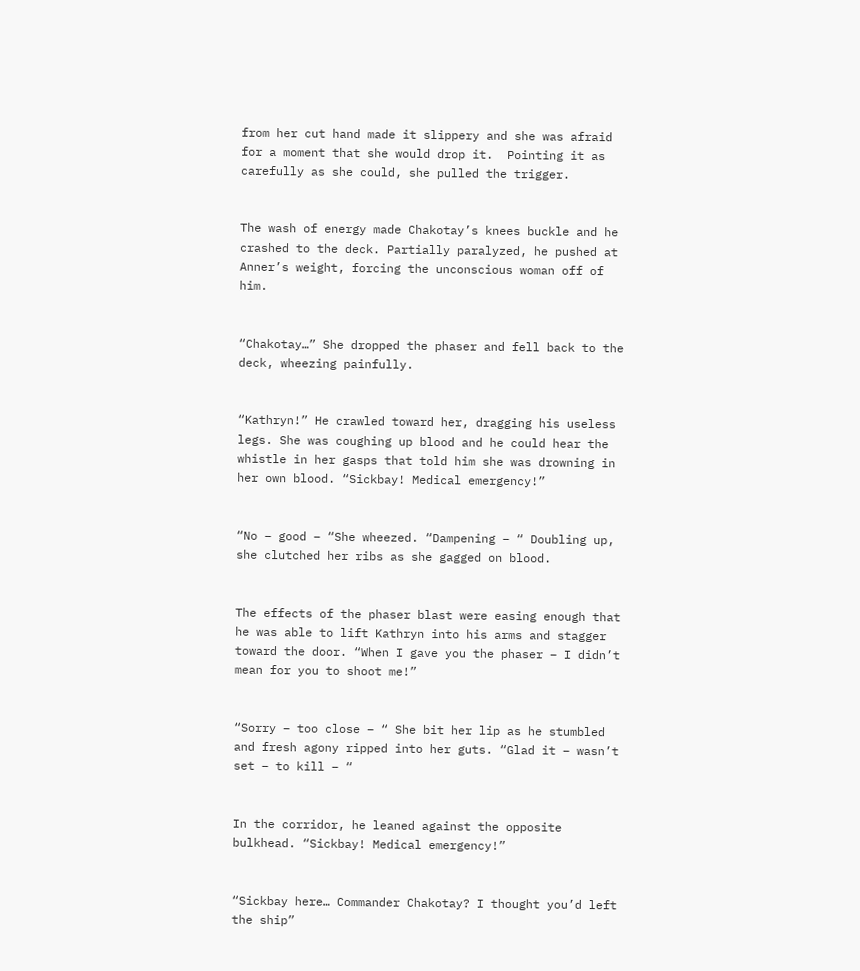from her cut hand made it slippery and she was afraid for a moment that she would drop it.  Pointing it as carefully as she could, she pulled the trigger.


The wash of energy made Chakotay’s knees buckle and he crashed to the deck. Partially paralyzed, he pushed at Anner’s weight, forcing the unconscious woman off of him.


“Chakotay…” She dropped the phaser and fell back to the deck, wheezing painfully.


“Kathryn!” He crawled toward her, dragging his useless legs. She was coughing up blood and he could hear the whistle in her gasps that told him she was drowning in her own blood. “Sickbay! Medical emergency!”


“No – good – “She wheezed. “Dampening – “ Doubling up, she clutched her ribs as she gagged on blood.


The effects of the phaser blast were easing enough that he was able to lift Kathryn into his arms and stagger toward the door. “When I gave you the phaser – I didn’t mean for you to shoot me!”


“Sorry – too close – “ She bit her lip as he stumbled and fresh agony ripped into her guts. “Glad it – wasn’t set – to kill – “


In the corridor, he leaned against the opposite bulkhead. “Sickbay! Medical emergency!”


“Sickbay here… Commander Chakotay? I thought you’d left the ship”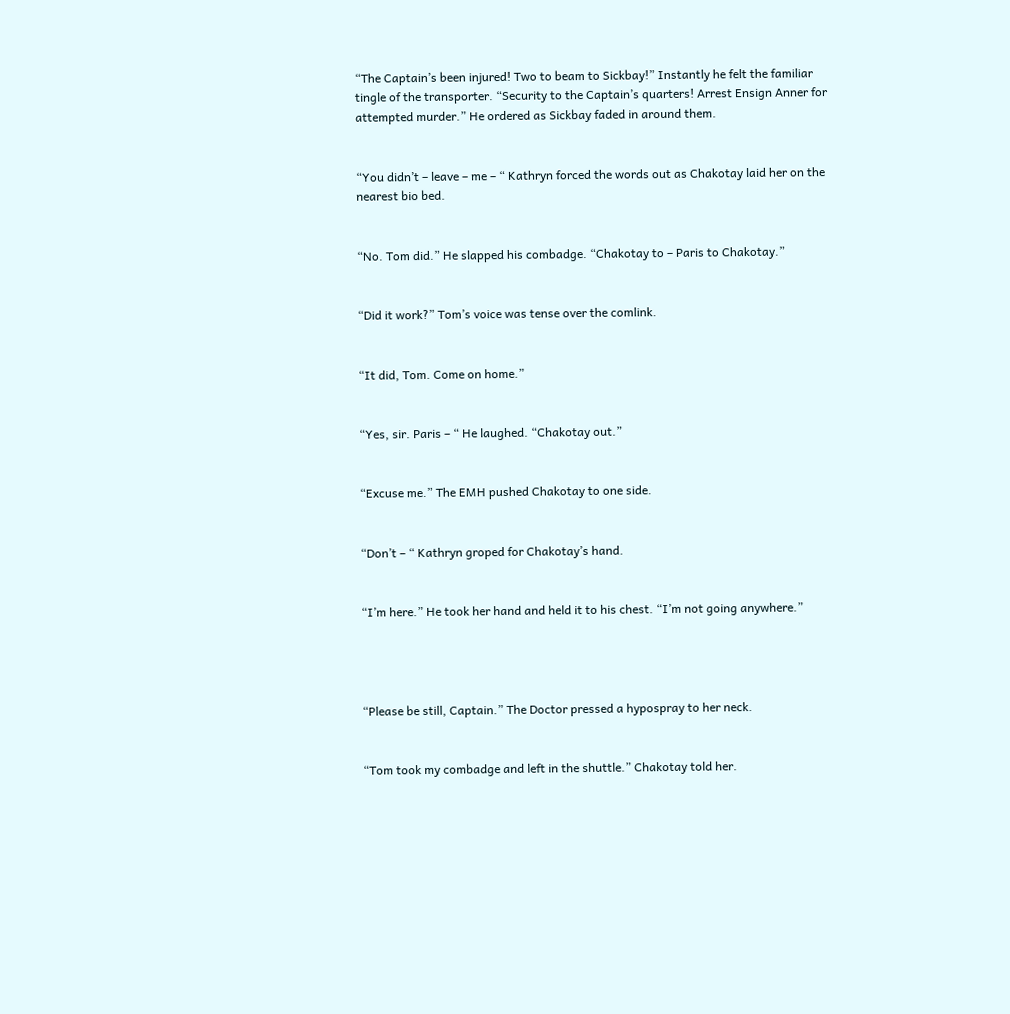“The Captain’s been injured! Two to beam to Sickbay!” Instantly he felt the familiar tingle of the transporter. “Security to the Captain’s quarters! Arrest Ensign Anner for attempted murder.” He ordered as Sickbay faded in around them.


“You didn’t – leave – me – “ Kathryn forced the words out as Chakotay laid her on the nearest bio bed.


“No. Tom did.” He slapped his combadge. “Chakotay to – Paris to Chakotay.”


“Did it work?” Tom’s voice was tense over the comlink.


“It did, Tom. Come on home.”


“Yes, sir. Paris – “ He laughed. “Chakotay out.”


“Excuse me.” The EMH pushed Chakotay to one side.


“Don’t – “ Kathryn groped for Chakotay’s hand.


“I’m here.” He took her hand and held it to his chest. “I’m not going anywhere.”




“Please be still, Captain.” The Doctor pressed a hypospray to her neck.


“Tom took my combadge and left in the shuttle.” Chakotay told her.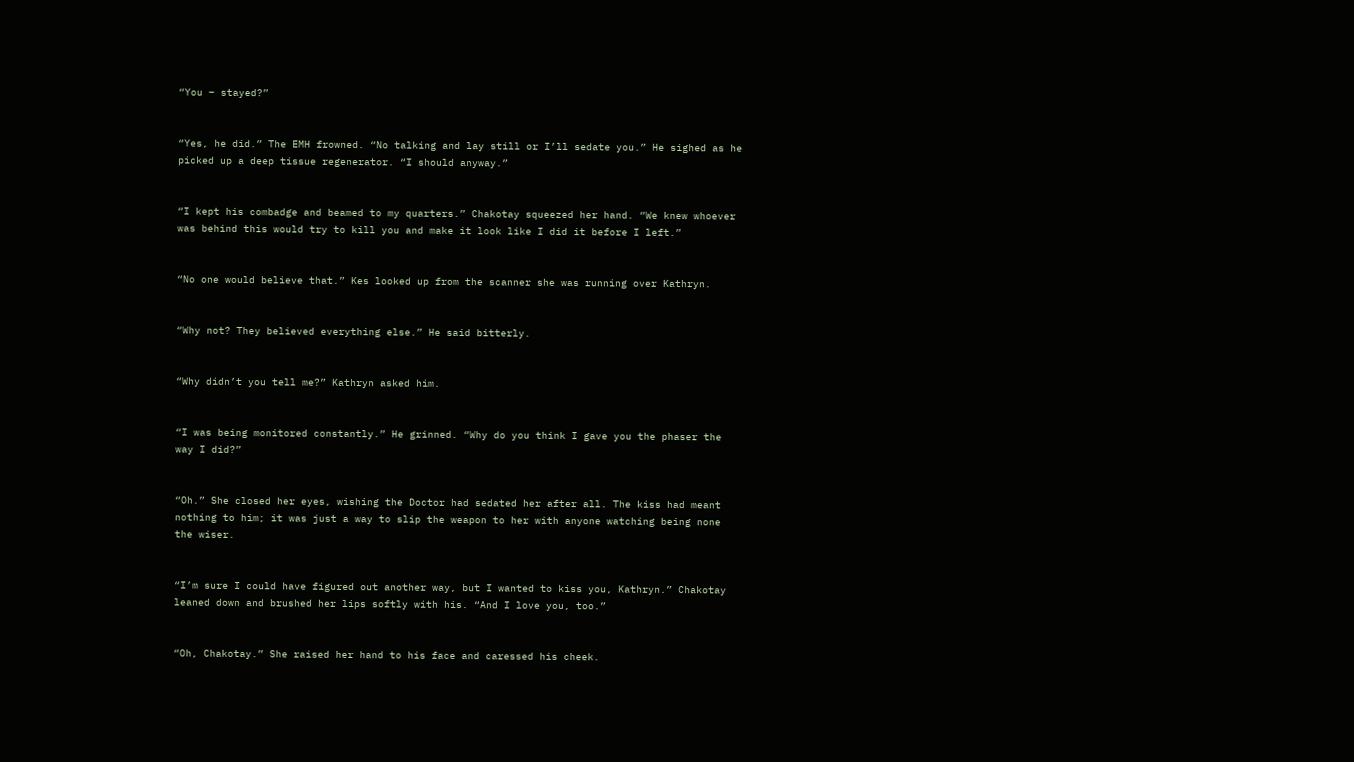“You – stayed?”


“Yes, he did.” The EMH frowned. “No talking and lay still or I’ll sedate you.” He sighed as he picked up a deep tissue regenerator. “I should anyway.”


“I kept his combadge and beamed to my quarters.” Chakotay squeezed her hand. “We knew whoever was behind this would try to kill you and make it look like I did it before I left.”


“No one would believe that.” Kes looked up from the scanner she was running over Kathryn.


“Why not? They believed everything else.” He said bitterly.


“Why didn’t you tell me?” Kathryn asked him.


“I was being monitored constantly.” He grinned. “Why do you think I gave you the phaser the way I did?”


“Oh.” She closed her eyes, wishing the Doctor had sedated her after all. The kiss had meant nothing to him; it was just a way to slip the weapon to her with anyone watching being none the wiser.


“I’m sure I could have figured out another way, but I wanted to kiss you, Kathryn.” Chakotay leaned down and brushed her lips softly with his. “And I love you, too.”


“Oh, Chakotay.” She raised her hand to his face and caressed his cheek.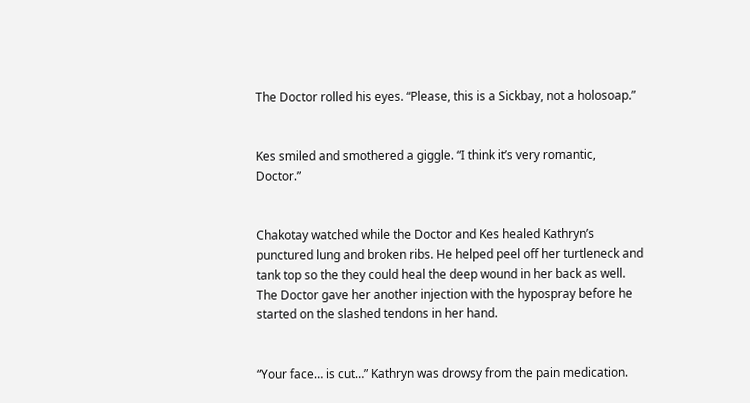The Doctor rolled his eyes. “Please, this is a Sickbay, not a holosoap.”


Kes smiled and smothered a giggle. “I think it’s very romantic, Doctor.”


Chakotay watched while the Doctor and Kes healed Kathryn’s punctured lung and broken ribs. He helped peel off her turtleneck and tank top so the they could heal the deep wound in her back as well. The Doctor gave her another injection with the hypospray before he started on the slashed tendons in her hand.


“Your face… is cut…” Kathryn was drowsy from the pain medication.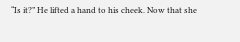“Is it?” He lifted a hand to his cheek. Now that she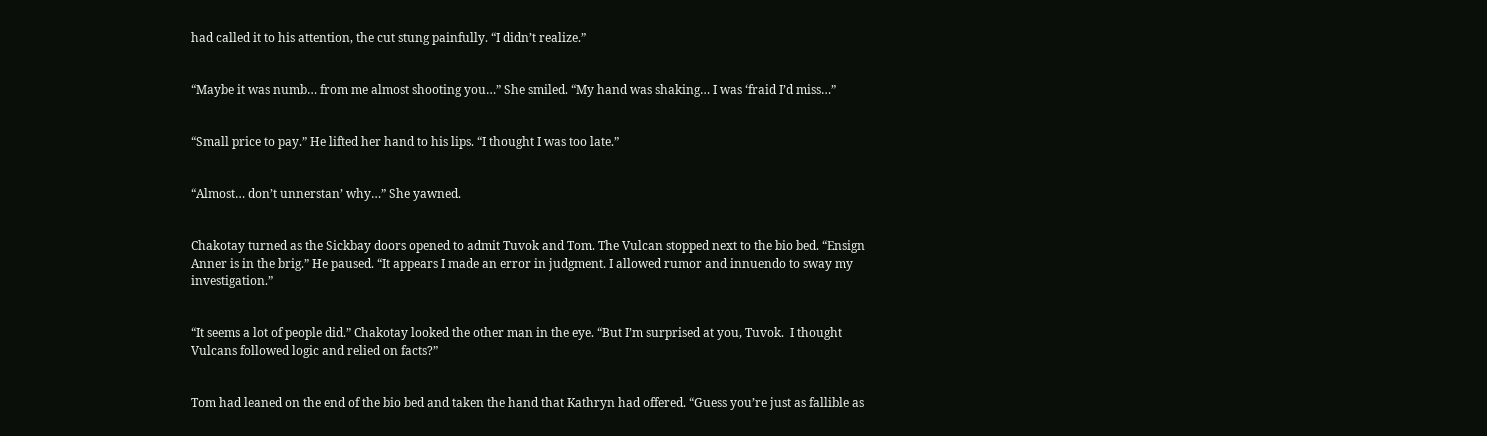had called it to his attention, the cut stung painfully. “I didn’t realize.”


“Maybe it was numb… from me almost shooting you…” She smiled. “My hand was shaking… I was ‘fraid I’d miss…”


“Small price to pay.” He lifted her hand to his lips. “I thought I was too late.”


“Almost… don’t unnerstan’ why…” She yawned.


Chakotay turned as the Sickbay doors opened to admit Tuvok and Tom. The Vulcan stopped next to the bio bed. “Ensign Anner is in the brig.” He paused. “It appears I made an error in judgment. I allowed rumor and innuendo to sway my investigation.”


“It seems a lot of people did.” Chakotay looked the other man in the eye. “But I’m surprised at you, Tuvok.  I thought Vulcans followed logic and relied on facts?”


Tom had leaned on the end of the bio bed and taken the hand that Kathryn had offered. “Guess you’re just as fallible as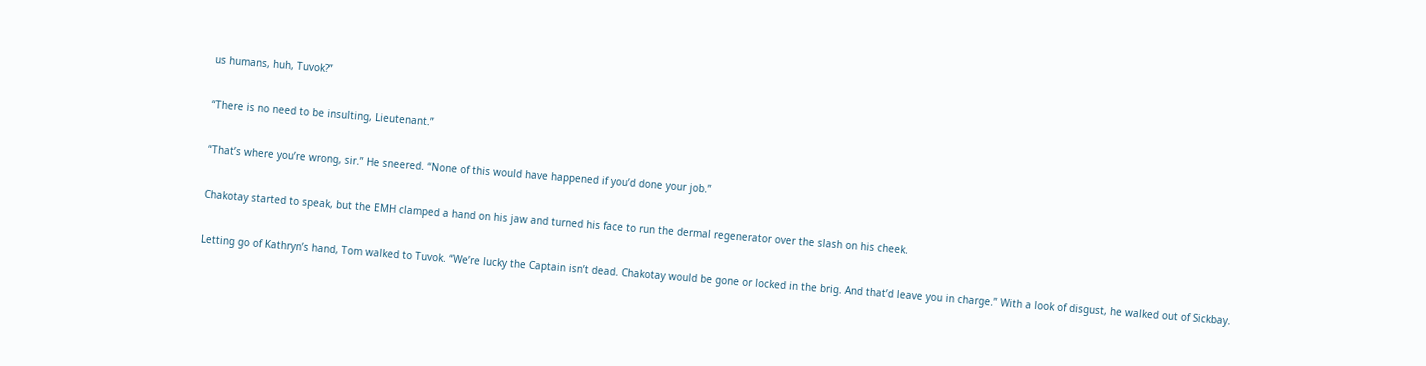us humans, huh, Tuvok?”


“There is no need to be insulting, Lieutenant.”


“That’s where you’re wrong, sir.” He sneered. “None of this would have happened if you’d done your job.”


Chakotay started to speak, but the EMH clamped a hand on his jaw and turned his face to run the dermal regenerator over the slash on his cheek.


Letting go of Kathryn’s hand, Tom walked to Tuvok. “We’re lucky the Captain isn’t dead. Chakotay would be gone or locked in the brig. And that’d leave you in charge.” With a look of disgust, he walked out of Sickbay.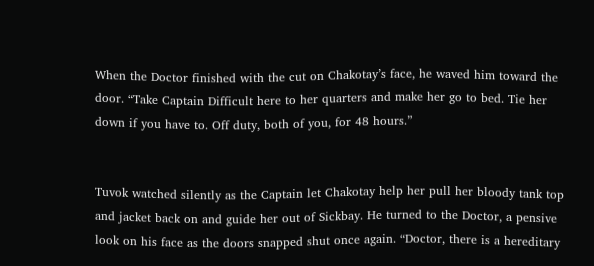When the Doctor finished with the cut on Chakotay’s face, he waved him toward the door. “Take Captain Difficult here to her quarters and make her go to bed. Tie her down if you have to. Off duty, both of you, for 48 hours.”


Tuvok watched silently as the Captain let Chakotay help her pull her bloody tank top and jacket back on and guide her out of Sickbay. He turned to the Doctor, a pensive look on his face as the doors snapped shut once again. “Doctor, there is a hereditary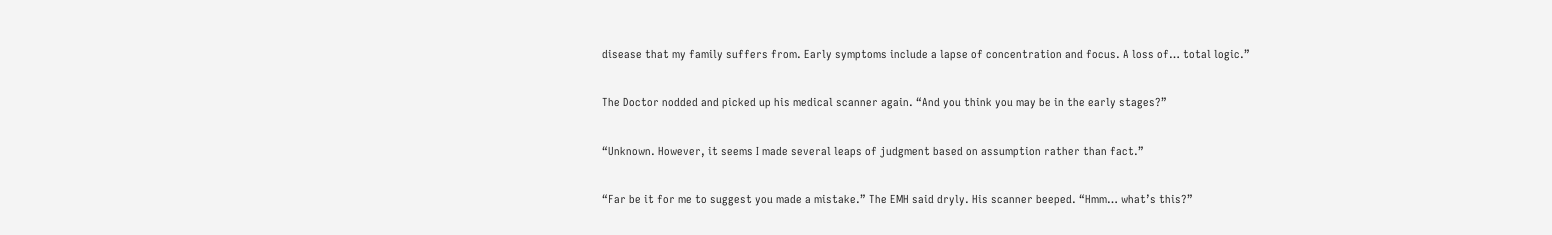disease that my family suffers from. Early symptoms include a lapse of concentration and focus. A loss of… total logic.”


The Doctor nodded and picked up his medical scanner again. “And you think you may be in the early stages?”


“Unknown. However, it seems I made several leaps of judgment based on assumption rather than fact.”


“Far be it for me to suggest you made a mistake.” The EMH said dryly. His scanner beeped. “Hmm… what’s this?”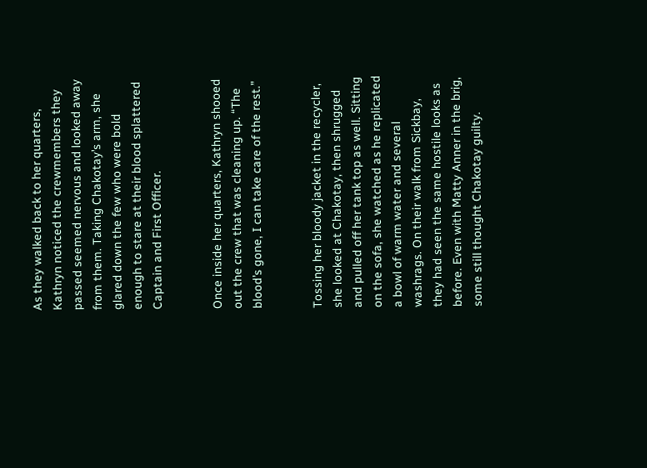As they walked back to her quarters, Kathryn noticed the crewmembers they passed seemed nervous and looked away from them. Taking Chakotay’s arm, she glared down the few who were bold enough to stare at their blood splattered Captain and First Officer.


Once inside her quarters, Kathryn shooed out the crew that was cleaning up. “The blood’s gone, I can take care of the rest.”


Tossing her bloody jacket in the recycler, she looked at Chakotay, then shrugged and pulled off her tank top as well. Sitting on the sofa, she watched as he replicated a bowl of warm water and several washrags. On their walk from Sickbay, they had seen the same hostile looks as before. Even with Matty Anner in the brig, some still thought Chakotay guilty.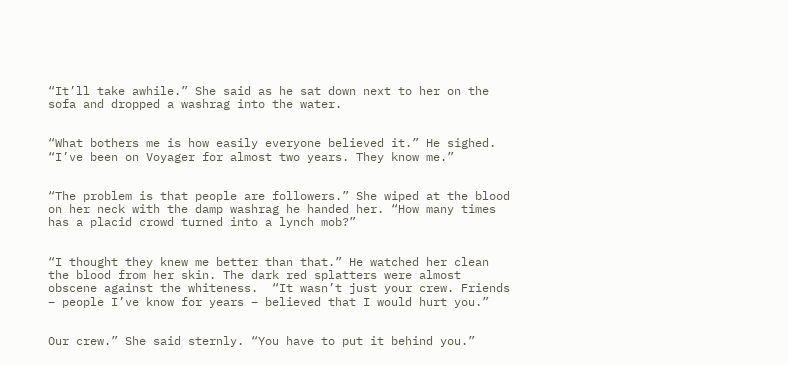“It’ll take awhile.” She said as he sat down next to her on the sofa and dropped a washrag into the water.


“What bothers me is how easily everyone believed it.” He sighed. “I’ve been on Voyager for almost two years. They know me.”


“The problem is that people are followers.” She wiped at the blood on her neck with the damp washrag he handed her. “How many times has a placid crowd turned into a lynch mob?”


“I thought they knew me better than that.” He watched her clean the blood from her skin. The dark red splatters were almost obscene against the whiteness.  “It wasn’t just your crew. Friends – people I’ve know for years – believed that I would hurt you.”


Our crew.” She said sternly. “You have to put it behind you.”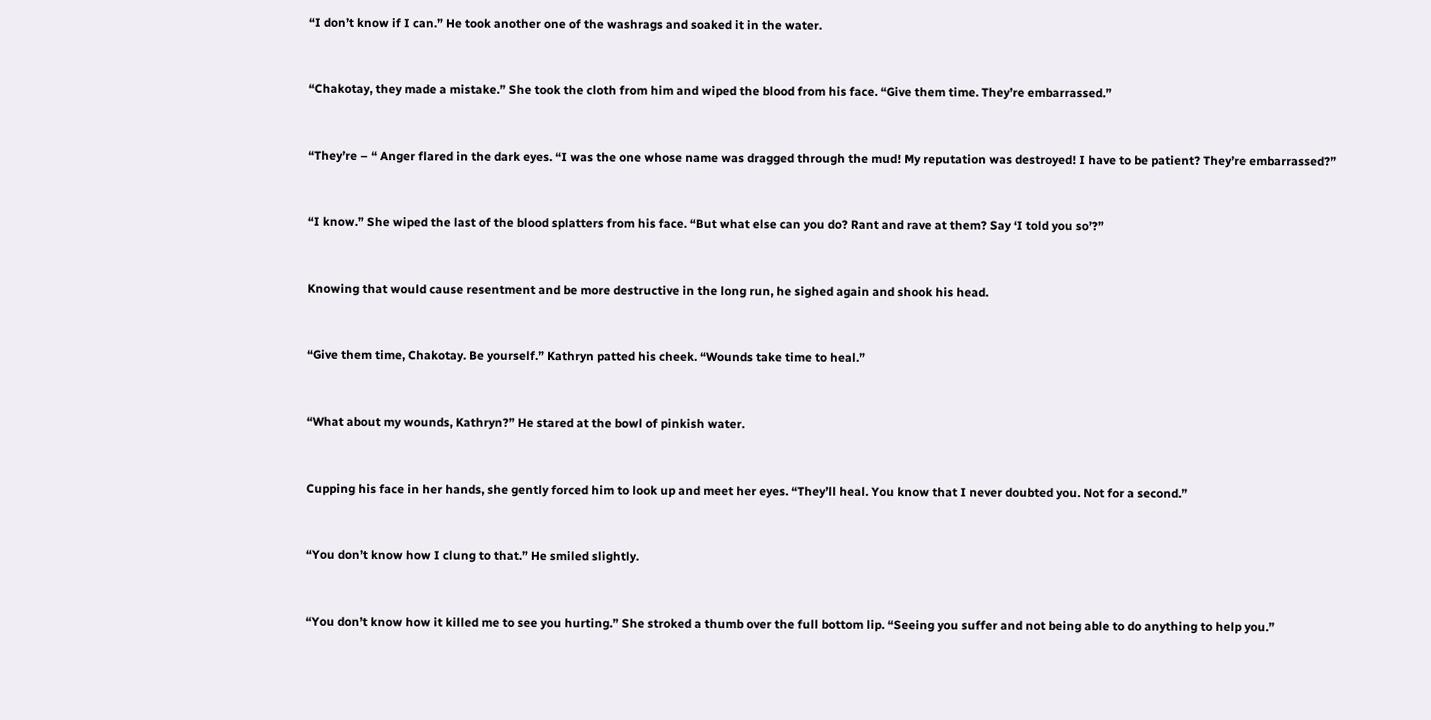“I don’t know if I can.” He took another one of the washrags and soaked it in the water.


“Chakotay, they made a mistake.” She took the cloth from him and wiped the blood from his face. “Give them time. They’re embarrassed.”


“They’re – “ Anger flared in the dark eyes. “I was the one whose name was dragged through the mud! My reputation was destroyed! I have to be patient? They’re embarrassed?”


“I know.” She wiped the last of the blood splatters from his face. “But what else can you do? Rant and rave at them? Say ‘I told you so’?”


Knowing that would cause resentment and be more destructive in the long run, he sighed again and shook his head.


“Give them time, Chakotay. Be yourself.” Kathryn patted his cheek. “Wounds take time to heal.”


“What about my wounds, Kathryn?” He stared at the bowl of pinkish water.


Cupping his face in her hands, she gently forced him to look up and meet her eyes. “They’ll heal. You know that I never doubted you. Not for a second.”


“You don’t know how I clung to that.” He smiled slightly.


“You don’t know how it killed me to see you hurting.” She stroked a thumb over the full bottom lip. “Seeing you suffer and not being able to do anything to help you.”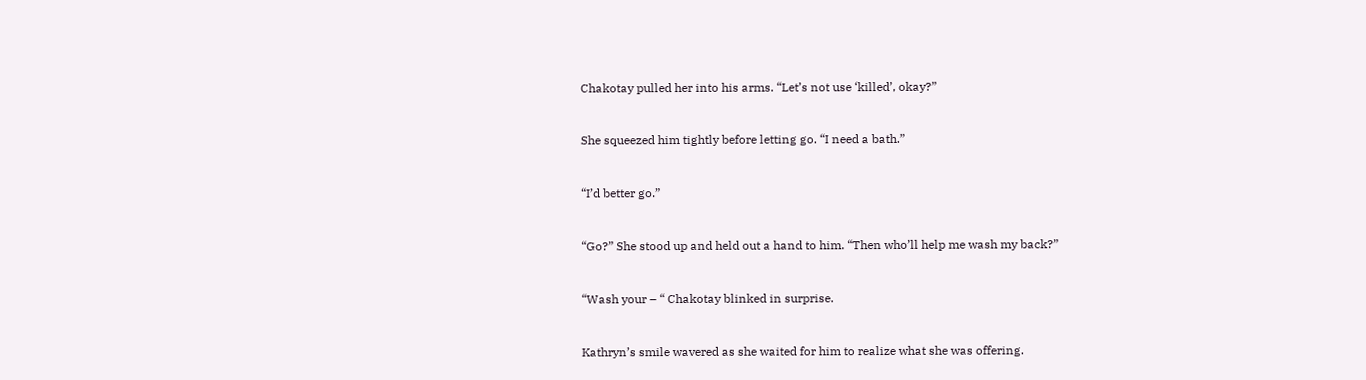Chakotay pulled her into his arms. “Let’s not use ‘killed’, okay?”


She squeezed him tightly before letting go. “I need a bath.”


“I’d better go.”


“Go?” She stood up and held out a hand to him. “Then who’ll help me wash my back?”


“Wash your – “ Chakotay blinked in surprise.


Kathryn’s smile wavered as she waited for him to realize what she was offering.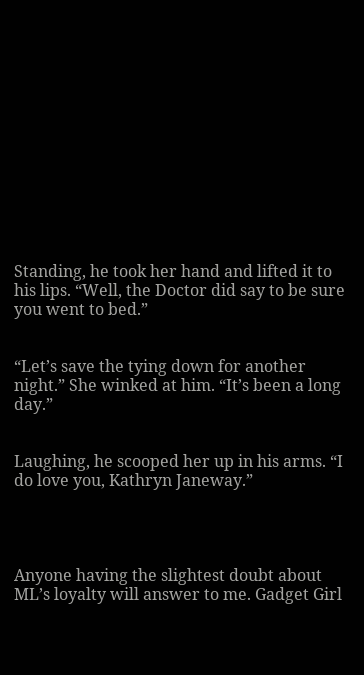Standing, he took her hand and lifted it to his lips. “Well, the Doctor did say to be sure you went to bed.”


“Let’s save the tying down for another night.” She winked at him. “It’s been a long day.”


Laughing, he scooped her up in his arms. “I do love you, Kathryn Janeway.”




Anyone having the slightest doubt about ML’s loyalty will answer to me. Gadget Girl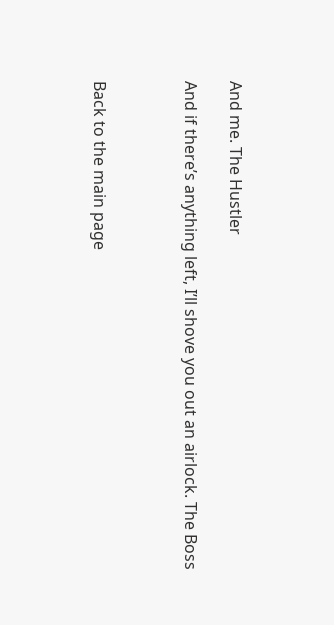And me. The Hustler

And if there’s anything left, I’ll shove you out an airlock. The Boss



Back to the main page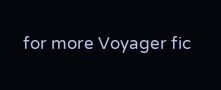for more Voyager fic